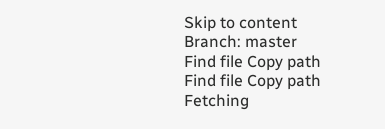Skip to content
Branch: master
Find file Copy path
Find file Copy path
Fetching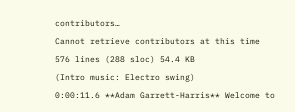contributors…
Cannot retrieve contributors at this time
576 lines (288 sloc) 54.4 KB
(Intro music: Electro swing)
0:00:11.6 **Adam Garrett-Harris** Welcome to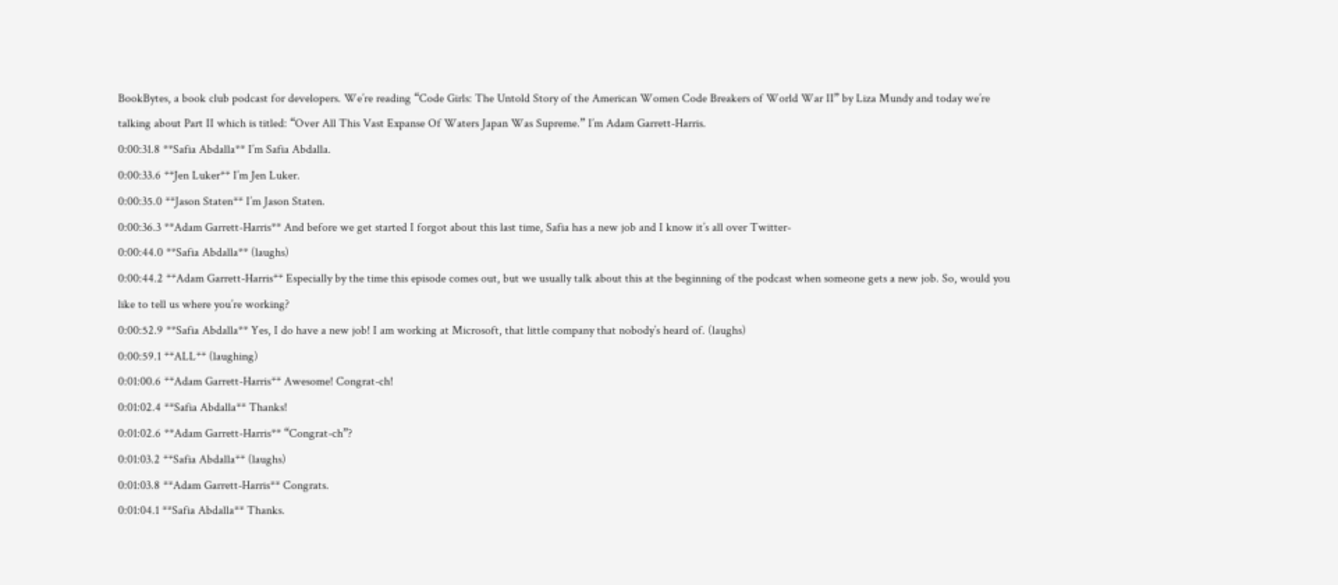BookBytes, a book club podcast for developers. We’re reading “Code Girls: The Untold Story of the American Women Code Breakers of World War II” by Liza Mundy and today we’re talking about Part II which is titled: “Over All This Vast Expanse Of Waters Japan Was Supreme.” I’m Adam Garrett-Harris.
0:00:31.8 **Safia Abdalla** I’m Safia Abdalla.
0:00:33.6 **Jen Luker** I’m Jen Luker.
0:00:35.0 **Jason Staten** I’m Jason Staten.
0:00:36.3 **Adam Garrett-Harris** And before we get started I forgot about this last time, Safia has a new job and I know it’s all over Twitter-
0:00:44.0 **Safia Abdalla** (laughs)
0:00:44.2 **Adam Garrett-Harris** Especially by the time this episode comes out, but we usually talk about this at the beginning of the podcast when someone gets a new job. So, would you like to tell us where you’re working?
0:00:52.9 **Safia Abdalla** Yes, I do have a new job! I am working at Microsoft, that little company that nobody’s heard of. (laughs)
0:00:59.1 **ALL** (laughing)
0:01:00.6 **Adam Garrett-Harris** Awesome! Congrat-ch!
0:01:02.4 **Safia Abdalla** Thanks!
0:01:02.6 **Adam Garrett-Harris** “Congrat-ch”?
0:01:03.2 **Safia Abdalla** (laughs)
0:01:03.8 **Adam Garrett-Harris** Congrats.
0:01:04.1 **Safia Abdalla** Thanks.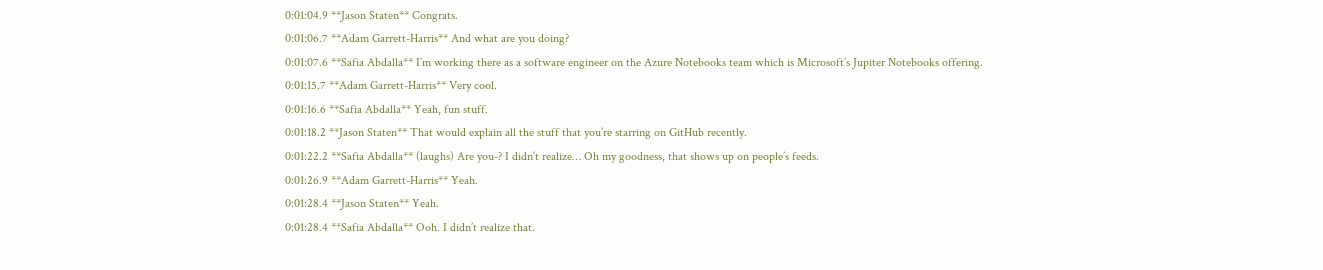0:01:04.9 **Jason Staten** Congrats.
0:01:06.7 **Adam Garrett-Harris** And what are you doing?
0:01:07.6 **Safia Abdalla** I’m working there as a software engineer on the Azure Notebooks team which is Microsoft’s Jupiter Notebooks offering.
0:01:15.7 **Adam Garrett-Harris** Very cool.
0:01:16.6 **Safia Abdalla** Yeah, fun stuff.
0:01:18.2 **Jason Staten** That would explain all the stuff that you’re starring on GitHub recently.
0:01:22.2 **Safia Abdalla** (laughs) Are you-? I didn’t realize… Oh my goodness, that shows up on people’s feeds.
0:01:26.9 **Adam Garrett-Harris** Yeah.
0:01:28.4 **Jason Staten** Yeah.
0:01:28.4 **Safia Abdalla** Ooh. I didn’t realize that.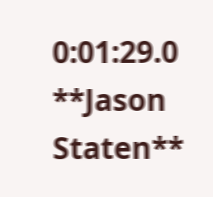0:01:29.0 **Jason Staten**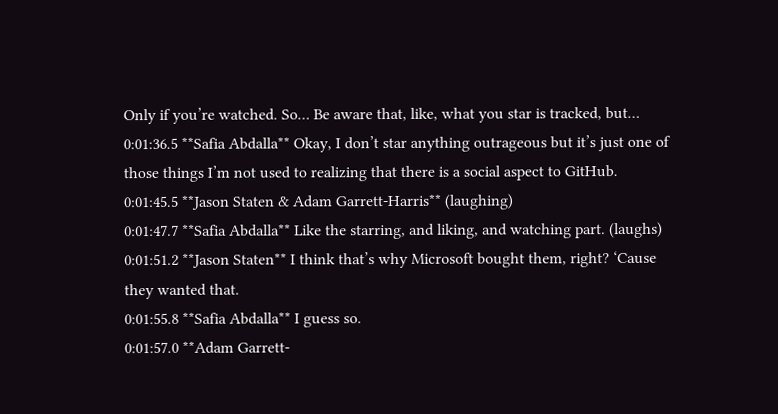Only if you’re watched. So… Be aware that, like, what you star is tracked, but…
0:01:36.5 **Safia Abdalla** Okay, I don’t star anything outrageous but it’s just one of those things I’m not used to realizing that there is a social aspect to GitHub.
0:01:45.5 **Jason Staten & Adam Garrett-Harris** (laughing)
0:01:47.7 **Safia Abdalla** Like the starring, and liking, and watching part. (laughs)
0:01:51.2 **Jason Staten** I think that’s why Microsoft bought them, right? ‘Cause they wanted that.
0:01:55.8 **Safia Abdalla** I guess so.
0:01:57.0 **Adam Garrett-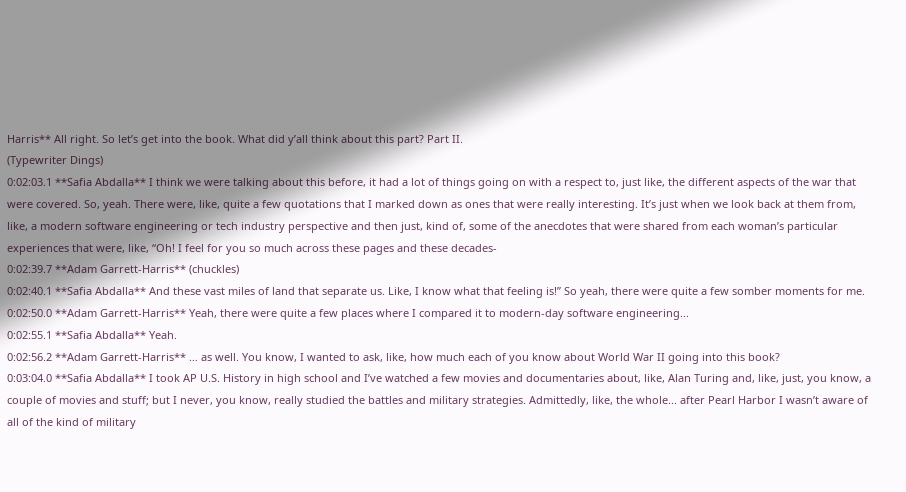Harris** All right. So let’s get into the book. What did y’all think about this part? Part II.
(Typewriter Dings)
0:02:03.1 **Safia Abdalla** I think we were talking about this before, it had a lot of things going on with a respect to, just like, the different aspects of the war that were covered. So, yeah. There were, like, quite a few quotations that I marked down as ones that were really interesting. It’s just when we look back at them from, like, a modern software engineering or tech industry perspective and then just, kind of, some of the anecdotes that were shared from each woman’s particular experiences that were, like, “Oh! I feel for you so much across these pages and these decades-
0:02:39.7 **Adam Garrett-Harris** (chuckles)
0:02:40.1 **Safia Abdalla** And these vast miles of land that separate us. Like, I know what that feeling is!” So yeah, there were quite a few somber moments for me.
0:02:50.0 **Adam Garrett-Harris** Yeah, there were quite a few places where I compared it to modern-day software engineering...
0:02:55.1 **Safia Abdalla** Yeah.
0:02:56.2 **Adam Garrett-Harris** … as well. You know, I wanted to ask, like, how much each of you know about World War II going into this book?
0:03:04.0 **Safia Abdalla** I took AP U.S. History in high school and I’ve watched a few movies and documentaries about, like, Alan Turing and, like, just, you know, a couple of movies and stuff; but I never, you know, really studied the battles and military strategies. Admittedly, like, the whole... after Pearl Harbor I wasn’t aware of all of the kind of military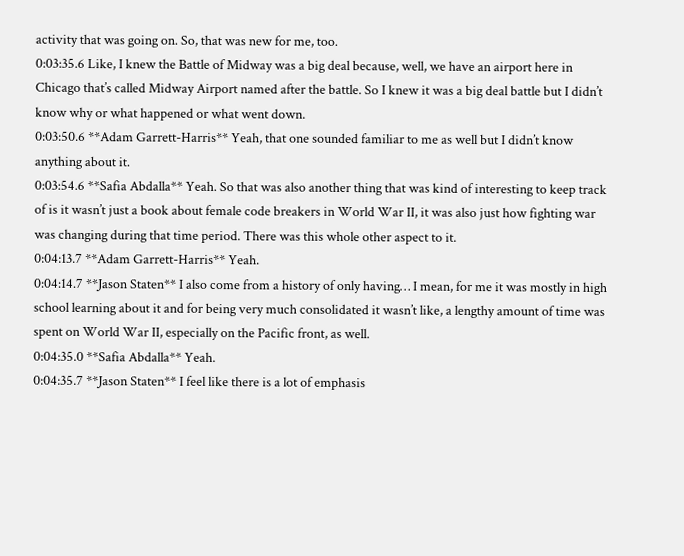activity that was going on. So, that was new for me, too.
0:03:35.6 Like, I knew the Battle of Midway was a big deal because, well, we have an airport here in Chicago that’s called Midway Airport named after the battle. So I knew it was a big deal battle but I didn’t know why or what happened or what went down.
0:03:50.6 **Adam Garrett-Harris** Yeah, that one sounded familiar to me as well but I didn’t know anything about it.
0:03:54.6 **Safia Abdalla** Yeah. So that was also another thing that was kind of interesting to keep track of is it wasn’t just a book about female code breakers in World War II, it was also just how fighting war was changing during that time period. There was this whole other aspect to it.
0:04:13.7 **Adam Garrett-Harris** Yeah.
0:04:14.7 **Jason Staten** I also come from a history of only having… I mean, for me it was mostly in high school learning about it and for being very much consolidated it wasn’t like, a lengthy amount of time was spent on World War II, especially on the Pacific front, as well.
0:04:35.0 **Safia Abdalla** Yeah.
0:04:35.7 **Jason Staten** I feel like there is a lot of emphasis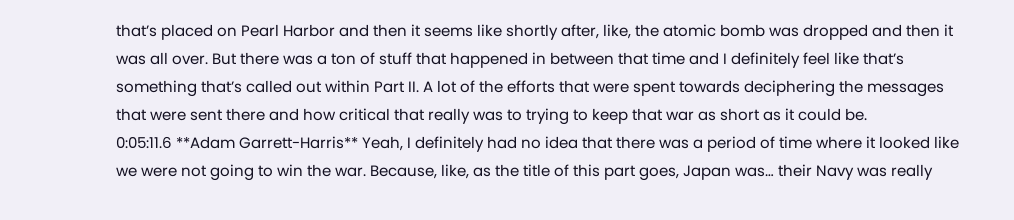that’s placed on Pearl Harbor and then it seems like shortly after, like, the atomic bomb was dropped and then it was all over. But there was a ton of stuff that happened in between that time and I definitely feel like that’s something that’s called out within Part II. A lot of the efforts that were spent towards deciphering the messages that were sent there and how critical that really was to trying to keep that war as short as it could be.
0:05:11.6 **Adam Garrett-Harris** Yeah, I definitely had no idea that there was a period of time where it looked like we were not going to win the war. Because, like, as the title of this part goes, Japan was… their Navy was really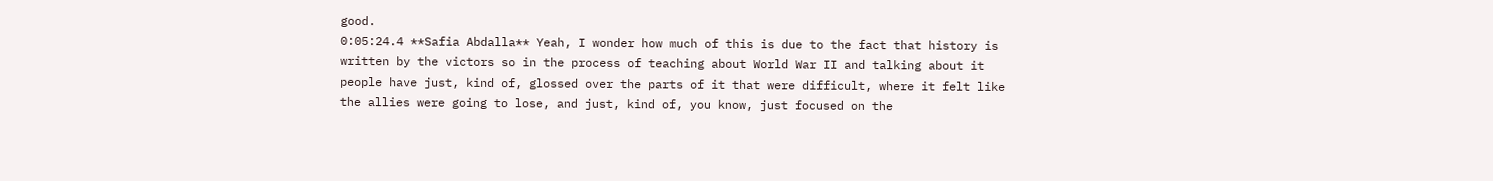good.
0:05:24.4 **Safia Abdalla** Yeah, I wonder how much of this is due to the fact that history is written by the victors so in the process of teaching about World War II and talking about it people have just, kind of, glossed over the parts of it that were difficult, where it felt like the allies were going to lose, and just, kind of, you know, just focused on the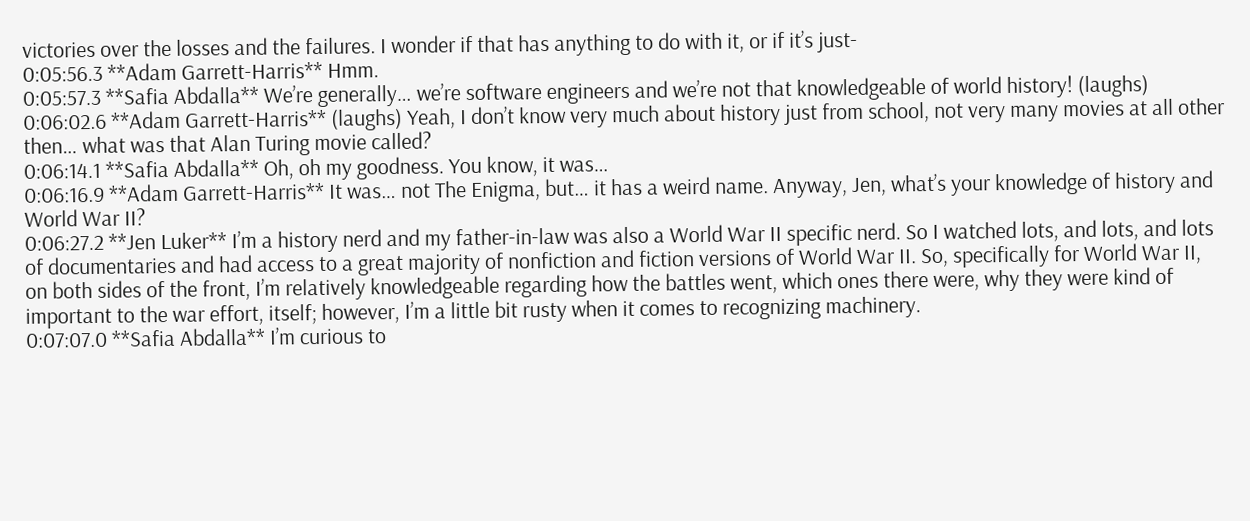victories over the losses and the failures. I wonder if that has anything to do with it, or if it’s just-
0:05:56.3 **Adam Garrett-Harris** Hmm.
0:05:57.3 **Safia Abdalla** We’re generally… we’re software engineers and we’re not that knowledgeable of world history! (laughs)
0:06:02.6 **Adam Garrett-Harris** (laughs) Yeah, I don’t know very much about history just from school, not very many movies at all other then… what was that Alan Turing movie called?
0:06:14.1 **Safia Abdalla** Oh, oh my goodness. You know, it was…
0:06:16.9 **Adam Garrett-Harris** It was… not The Enigma, but… it has a weird name. Anyway, Jen, what’s your knowledge of history and World War II?
0:06:27.2 **Jen Luker** I’m a history nerd and my father-in-law was also a World War II specific nerd. So I watched lots, and lots, and lots of documentaries and had access to a great majority of nonfiction and fiction versions of World War II. So, specifically for World War II, on both sides of the front, I’m relatively knowledgeable regarding how the battles went, which ones there were, why they were kind of important to the war effort, itself; however, I’m a little bit rusty when it comes to recognizing machinery.
0:07:07.0 **Safia Abdalla** I’m curious to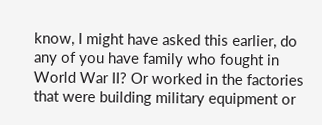know, I might have asked this earlier, do any of you have family who fought in World War II? Or worked in the factories that were building military equipment or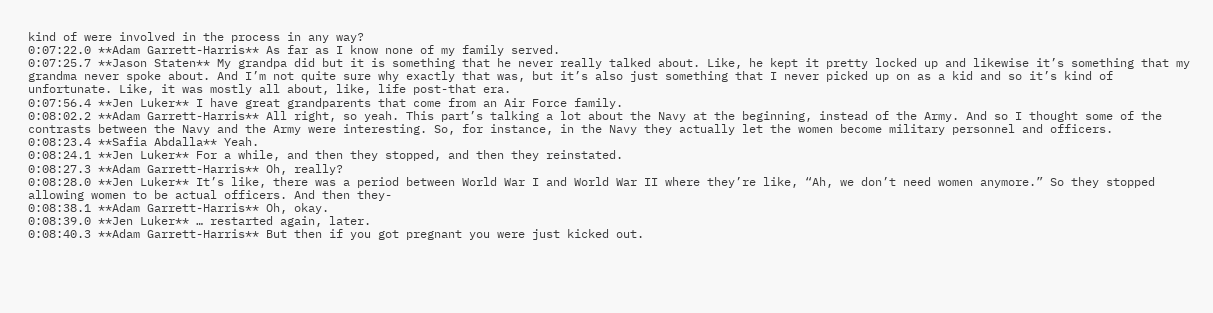kind of were involved in the process in any way?
0:07:22.0 **Adam Garrett-Harris** As far as I know none of my family served.
0:07:25.7 **Jason Staten** My grandpa did but it is something that he never really talked about. Like, he kept it pretty locked up and likewise it’s something that my grandma never spoke about. And I’m not quite sure why exactly that was, but it’s also just something that I never picked up on as a kid and so it’s kind of unfortunate. Like, it was mostly all about, like, life post-that era.
0:07:56.4 **Jen Luker** I have great grandparents that come from an Air Force family.
0:08:02.2 **Adam Garrett-Harris** All right, so yeah. This part’s talking a lot about the Navy at the beginning, instead of the Army. And so I thought some of the contrasts between the Navy and the Army were interesting. So, for instance, in the Navy they actually let the women become military personnel and officers.
0:08:23.4 **Safia Abdalla** Yeah.
0:08:24.1 **Jen Luker** For a while, and then they stopped, and then they reinstated.
0:08:27.3 **Adam Garrett-Harris** Oh, really?
0:08:28.0 **Jen Luker** It’s like, there was a period between World War I and World War II where they’re like, “Ah, we don’t need women anymore.” So they stopped allowing women to be actual officers. And then they-
0:08:38.1 **Adam Garrett-Harris** Oh, okay.
0:08:39.0 **Jen Luker** … restarted again, later.
0:08:40.3 **Adam Garrett-Harris** But then if you got pregnant you were just kicked out.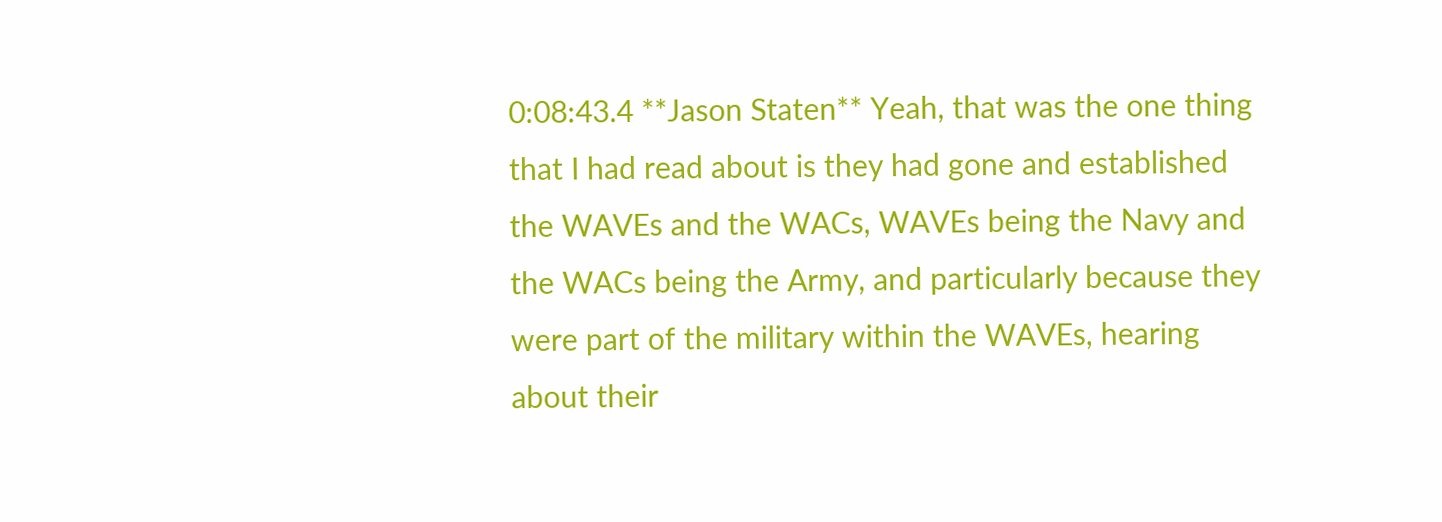0:08:43.4 **Jason Staten** Yeah, that was the one thing that I had read about is they had gone and established the WAVEs and the WACs, WAVEs being the Navy and the WACs being the Army, and particularly because they were part of the military within the WAVEs, hearing about their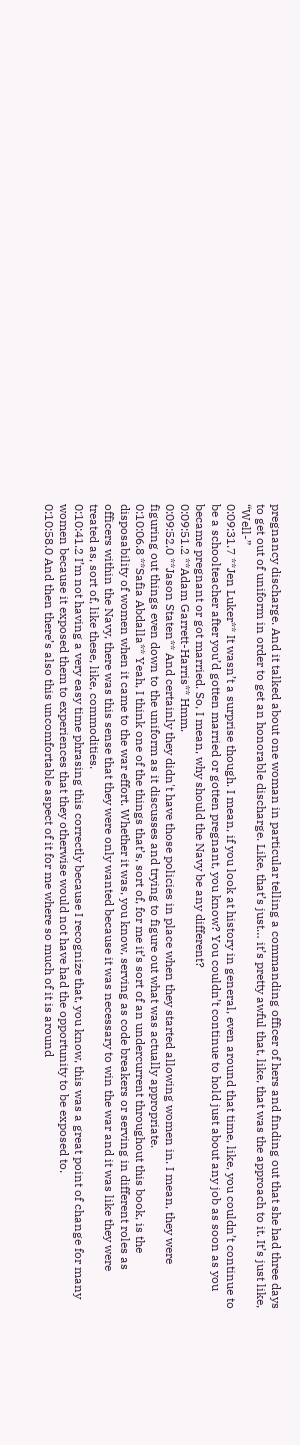pregnancy discharge. And it talked about one woman in particular telling a commanding officer of hers and finding out that she had three days to get out of uniform in order to get an honorable discharge. Like, that’s just… it’s pretty awful that, like, that was the approach to it. It’s just like, “Well-”
0:09:31.7 **Jen Luker** It wasn’t a surprise though. I mean, if you look at history in general, even around that time, like, you couldn’t continue to be a schoolteacher after you’d gotten married or gotten pregnant, you know? You couldn’t continue to hold just about any job as soon as you became pregnant or got married. So, I mean, why should the Navy be any different?
0:09:51.2 **Adam Garrett-Harris** Hmm.
0:09:52.0 **Jason Staten** And certainly they didn't have those policies in place when they started allowing women in. I mean, they were figuring out things even down to the uniform as it discusses and trying to figure out what was actually appropriate.
0:10:06.8 **Safia Abdalla** Yeah, I think one of the things that’s, sort of, for me it’s sort of an undercurrent throughout this book, is the disposability of women when it came to the war effort. Whether it was, you know, serving as code breakers or serving in different roles as officers within the Navy, there was this sense that they were only wanted because it was necessary to win the war and it was like they were treated as, sort of, like these, like, commodities.
0:10:41.2 I’m not having a very easy time phrasing this correctly because I recognize that, you know, this was a great point of change for many women because it exposed them to experiences that they otherwise would not have had the opportunity to be exposed to.
0:10:58.0 And then there’s also this uncomfortable aspect of it for me where so much of it is around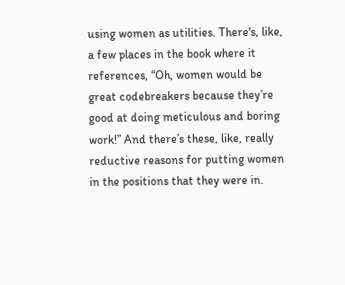using women as utilities. There's, like, a few places in the book where it references, “Oh, women would be great codebreakers because they’re good at doing meticulous and boring work!” And there’s these, like, really reductive reasons for putting women in the positions that they were in.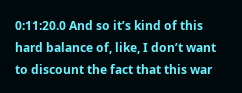0:11:20.0 And so it’s kind of this hard balance of, like, I don’t want to discount the fact that this war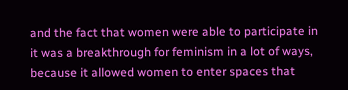and the fact that women were able to participate in it was a breakthrough for feminism in a lot of ways, because it allowed women to enter spaces that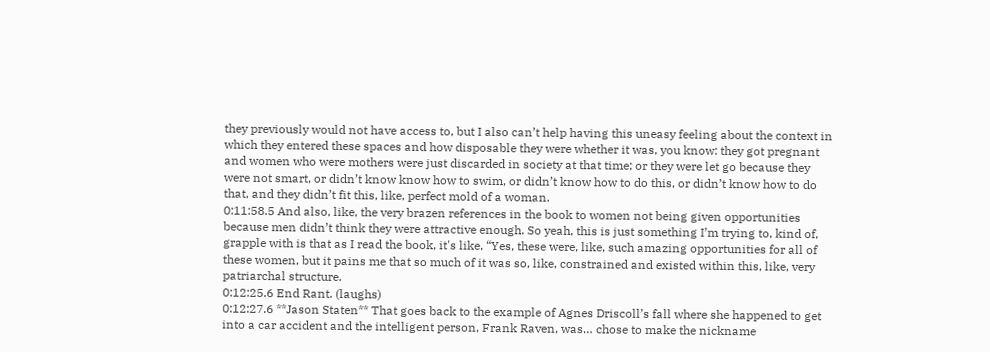they previously would not have access to, but I also can’t help having this uneasy feeling about the context in which they entered these spaces and how disposable they were whether it was, you know: they got pregnant and women who were mothers were just discarded in society at that time; or they were let go because they were not smart, or didn’t know know how to swim, or didn’t know how to do this, or didn’t know how to do that, and they didn’t fit this, like, perfect mold of a woman.
0:11:58.5 And also, like, the very brazen references in the book to women not being given opportunities because men didn’t think they were attractive enough. So yeah, this is just something I’m trying to, kind of, grapple with is that as I read the book, it's like, “Yes, these were, like, such amazing opportunities for all of these women, but it pains me that so much of it was so, like, constrained and existed within this, like, very patriarchal structure.
0:12:25.6 End Rant. (laughs)
0:12:27.6 **Jason Staten** That goes back to the example of Agnes Driscoll’s fall where she happened to get into a car accident and the intelligent person, Frank Raven, was… chose to make the nickname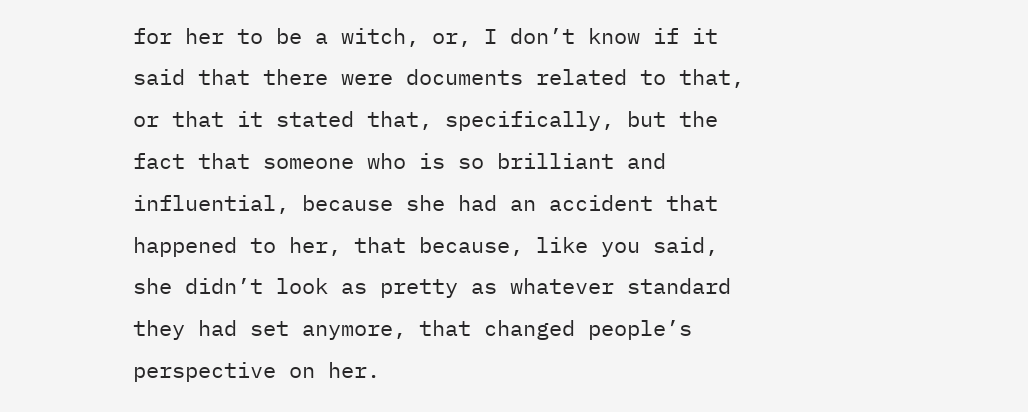for her to be a witch, or, I don’t know if it said that there were documents related to that, or that it stated that, specifically, but the fact that someone who is so brilliant and influential, because she had an accident that happened to her, that because, like you said, she didn’t look as pretty as whatever standard they had set anymore, that changed people’s perspective on her.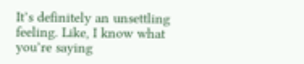It’s definitely an unsettling feeling. Like, I know what you’re saying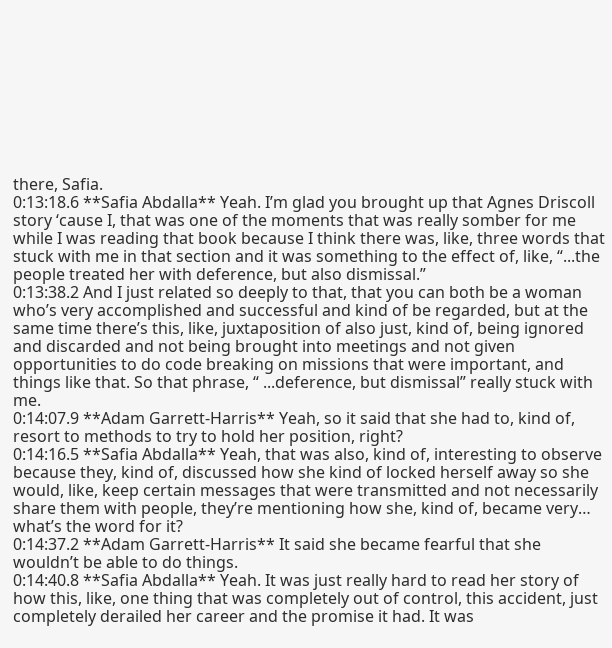there, Safia.
0:13:18.6 **Safia Abdalla** Yeah. I’m glad you brought up that Agnes Driscoll story ‘cause I, that was one of the moments that was really somber for me while I was reading that book because I think there was, like, three words that stuck with me in that section and it was something to the effect of, like, “...the people treated her with deference, but also dismissal.”
0:13:38.2 And I just related so deeply to that, that you can both be a woman who’s very accomplished and successful and kind of be regarded, but at the same time there’s this, like, juxtaposition of also just, kind of, being ignored and discarded and not being brought into meetings and not given opportunities to do code breaking on missions that were important, and things like that. So that phrase, “ ...deference, but dismissal” really stuck with me.
0:14:07.9 **Adam Garrett-Harris** Yeah, so it said that she had to, kind of, resort to methods to try to hold her position, right?
0:14:16.5 **Safia Abdalla** Yeah, that was also, kind of, interesting to observe because they, kind of, discussed how she kind of locked herself away so she would, like, keep certain messages that were transmitted and not necessarily share them with people, they’re mentioning how she, kind of, became very… what’s the word for it?
0:14:37.2 **Adam Garrett-Harris** It said she became fearful that she wouldn’t be able to do things.
0:14:40.8 **Safia Abdalla** Yeah. It was just really hard to read her story of how this, like, one thing that was completely out of control, this accident, just completely derailed her career and the promise it had. It was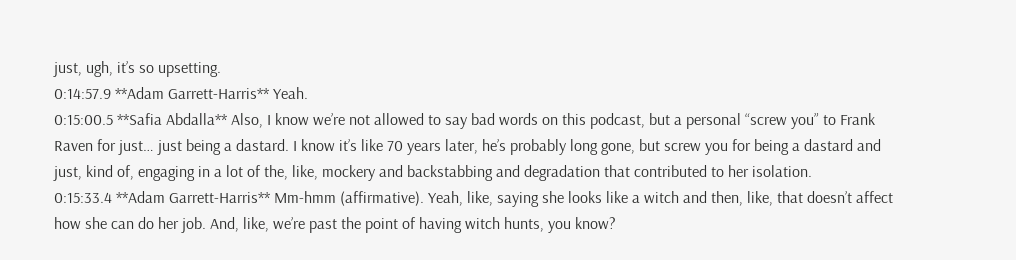just, ugh, it’s so upsetting.
0:14:57.9 **Adam Garrett-Harris** Yeah.
0:15:00.5 **Safia Abdalla** Also, I know we’re not allowed to say bad words on this podcast, but a personal “screw you” to Frank Raven for just… just being a dastard. I know it’s like 70 years later, he’s probably long gone, but screw you for being a dastard and just, kind of, engaging in a lot of the, like, mockery and backstabbing and degradation that contributed to her isolation.
0:15:33.4 **Adam Garrett-Harris** Mm-hmm (affirmative). Yeah, like, saying she looks like a witch and then, like, that doesn’t affect how she can do her job. And, like, we’re past the point of having witch hunts, you know?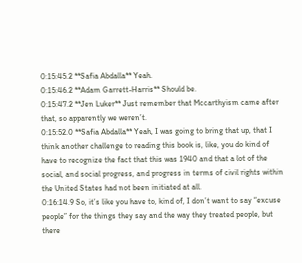0:15:45.2 **Safia Abdalla** Yeah.
0:15:46.2 **Adam Garrett-Harris** Should be.
0:15:47.2 **Jen Luker** Just remember that Mccarthyism came after that, so apparently we weren’t.
0:15:52.0 **Safia Abdalla** Yeah, I was going to bring that up, that I think another challenge to reading this book is, like, you do kind of have to recognize the fact that this was 1940 and that a lot of the social, and social progress, and progress in terms of civil rights within the United States had not been initiated at all.
0:16:14.9 So, it’s like you have to, kind of, I don’t want to say “excuse people” for the things they say and the way they treated people, but there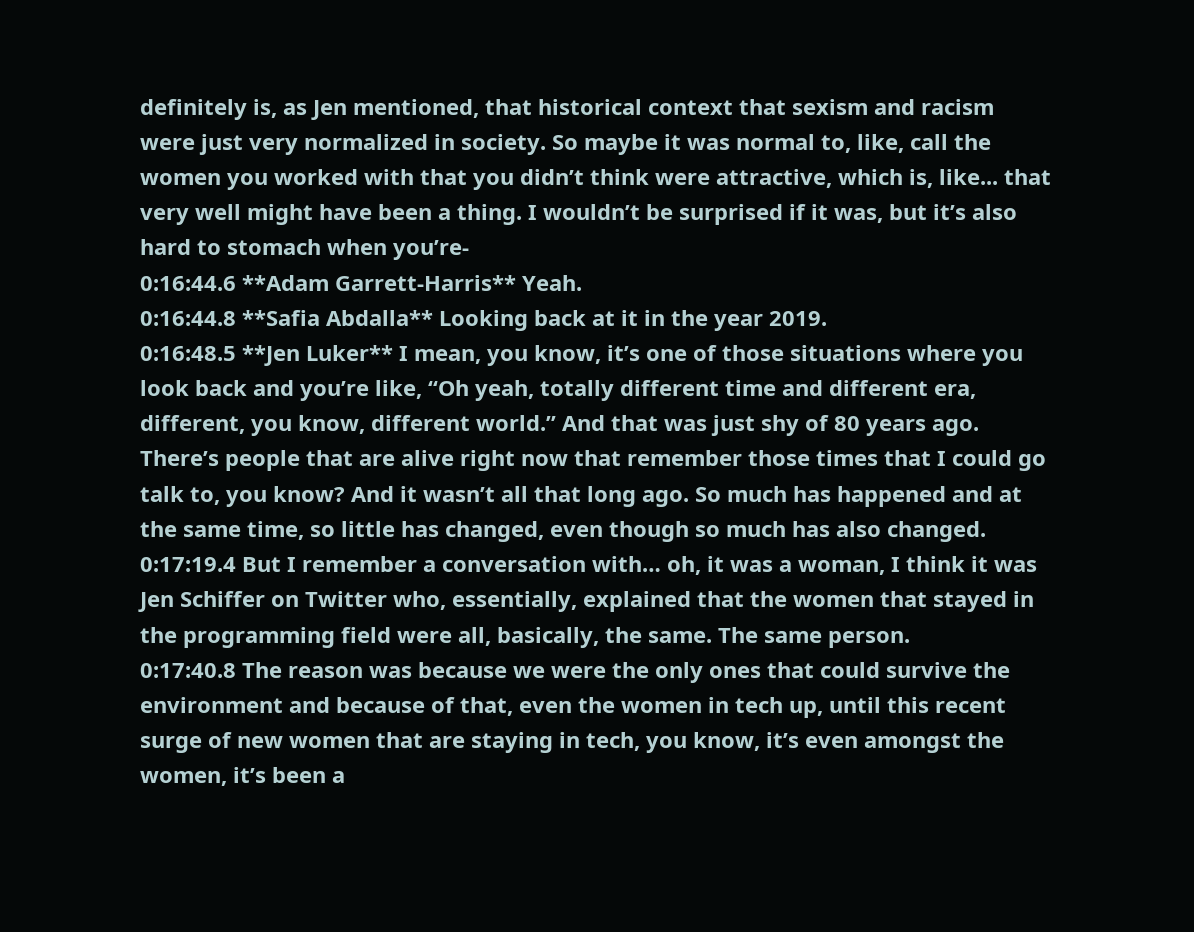definitely is, as Jen mentioned, that historical context that sexism and racism were just very normalized in society. So maybe it was normal to, like, call the women you worked with that you didn’t think were attractive, which is, like... that very well might have been a thing. I wouldn’t be surprised if it was, but it’s also hard to stomach when you’re-
0:16:44.6 **Adam Garrett-Harris** Yeah.
0:16:44.8 **Safia Abdalla** Looking back at it in the year 2019.
0:16:48.5 **Jen Luker** I mean, you know, it’s one of those situations where you look back and you’re like, “Oh yeah, totally different time and different era, different, you know, different world.” And that was just shy of 80 years ago. There’s people that are alive right now that remember those times that I could go talk to, you know? And it wasn’t all that long ago. So much has happened and at the same time, so little has changed, even though so much has also changed.
0:17:19.4 But I remember a conversation with… oh, it was a woman, I think it was Jen Schiffer on Twitter who, essentially, explained that the women that stayed in the programming field were all, basically, the same. The same person.
0:17:40.8 The reason was because we were the only ones that could survive the environment and because of that, even the women in tech up, until this recent surge of new women that are staying in tech, you know, it’s even amongst the women, it’s been a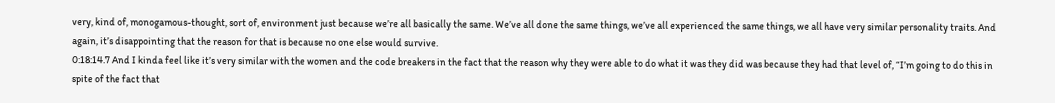very, kind of, monogamous-thought, sort of, environment just because we’re all basically the same. We’ve all done the same things, we’ve all experienced the same things, we all have very similar personality traits. And again, it’s disappointing that the reason for that is because no one else would survive.
0:18:14.7 And I kinda feel like it’s very similar with the women and the code breakers in the fact that the reason why they were able to do what it was they did was because they had that level of, “I’m going to do this in spite of the fact that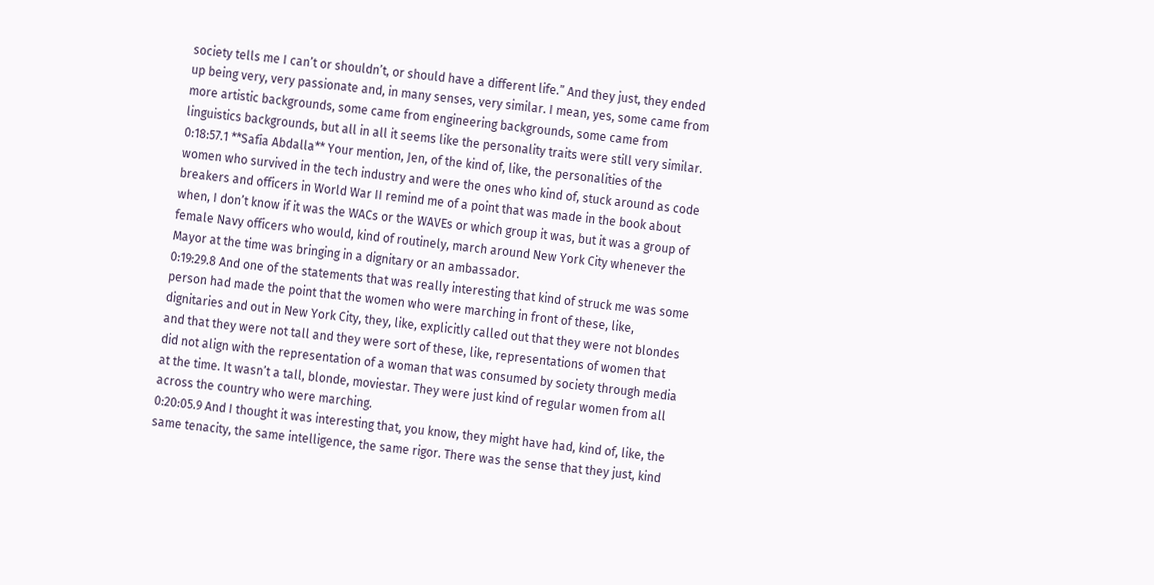society tells me I can’t or shouldn’t, or should have a different life.” And they just, they ended up being very, very passionate and, in many senses, very similar. I mean, yes, some came from more artistic backgrounds, some came from engineering backgrounds, some came from linguistics backgrounds, but all in all it seems like the personality traits were still very similar.
0:18:57.1 **Safia Abdalla** Your mention, Jen, of the kind of, like, the personalities of the women who survived in the tech industry and were the ones who kind of, stuck around as code breakers and officers in World War II remind me of a point that was made in the book about when, I don’t know if it was the WACs or the WAVEs or which group it was, but it was a group of female Navy officers who would, kind of routinely, march around New York City whenever the Mayor at the time was bringing in a dignitary or an ambassador.
0:19:29.8 And one of the statements that was really interesting that kind of struck me was some person had made the point that the women who were marching in front of these, like, dignitaries and out in New York City, they, like, explicitly called out that they were not blondes and that they were not tall and they were sort of these, like, representations of women that did not align with the representation of a woman that was consumed by society through media at the time. It wasn’t a tall, blonde, moviestar. They were just kind of regular women from all across the country who were marching.
0:20:05.9 And I thought it was interesting that, you know, they might have had, kind of, like, the same tenacity, the same intelligence, the same rigor. There was the sense that they just, kind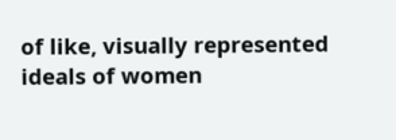of like, visually represented ideals of women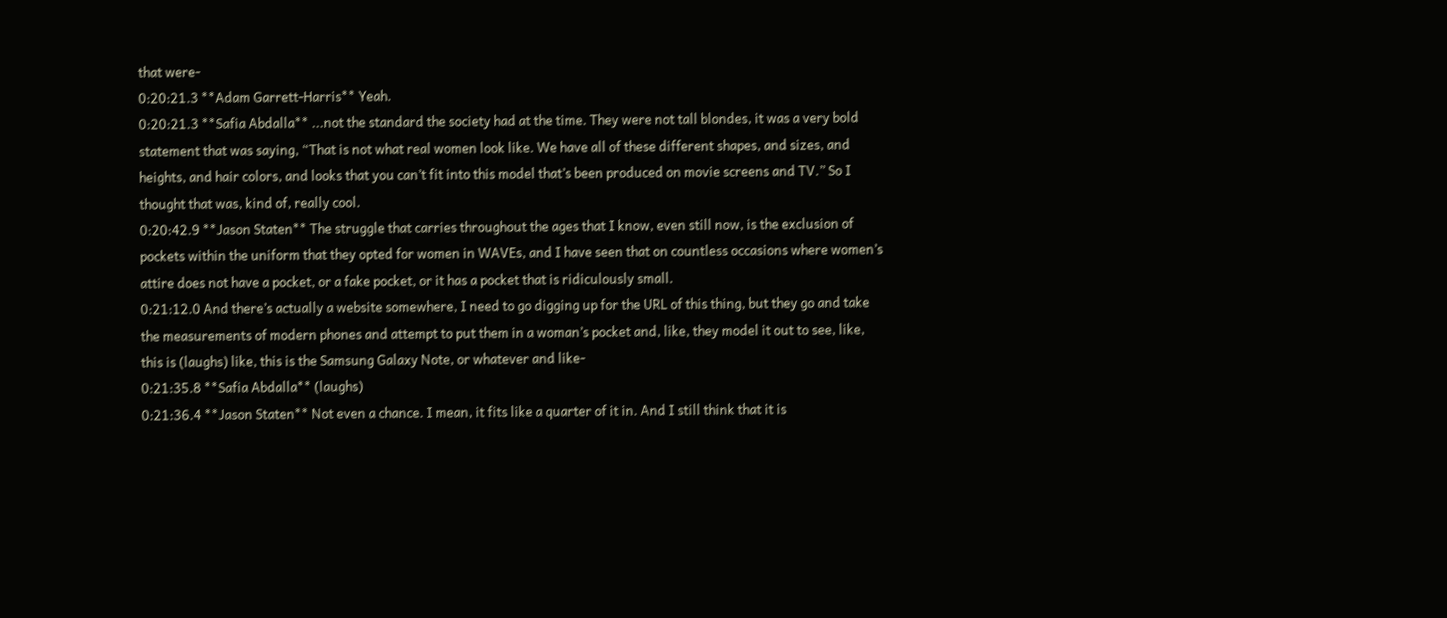that were-
0:20:21.3 **Adam Garrett-Harris** Yeah.
0:20:21.3 **Safia Abdalla** ...not the standard the society had at the time. They were not tall blondes, it was a very bold statement that was saying, “That is not what real women look like. We have all of these different shapes, and sizes, and heights, and hair colors, and looks that you can’t fit into this model that’s been produced on movie screens and TV.” So I thought that was, kind of, really cool.
0:20:42.9 **Jason Staten** The struggle that carries throughout the ages that I know, even still now, is the exclusion of pockets within the uniform that they opted for women in WAVEs, and I have seen that on countless occasions where women’s attire does not have a pocket, or a fake pocket, or it has a pocket that is ridiculously small.
0:21:12.0 And there’s actually a website somewhere, I need to go digging up for the URL of this thing, but they go and take the measurements of modern phones and attempt to put them in a woman’s pocket and, like, they model it out to see, like, this is (laughs) like, this is the Samsung Galaxy Note, or whatever and like-
0:21:35.8 **Safia Abdalla** (laughs)
0:21:36.4 **Jason Staten** Not even a chance. I mean, it fits like a quarter of it in. And I still think that it is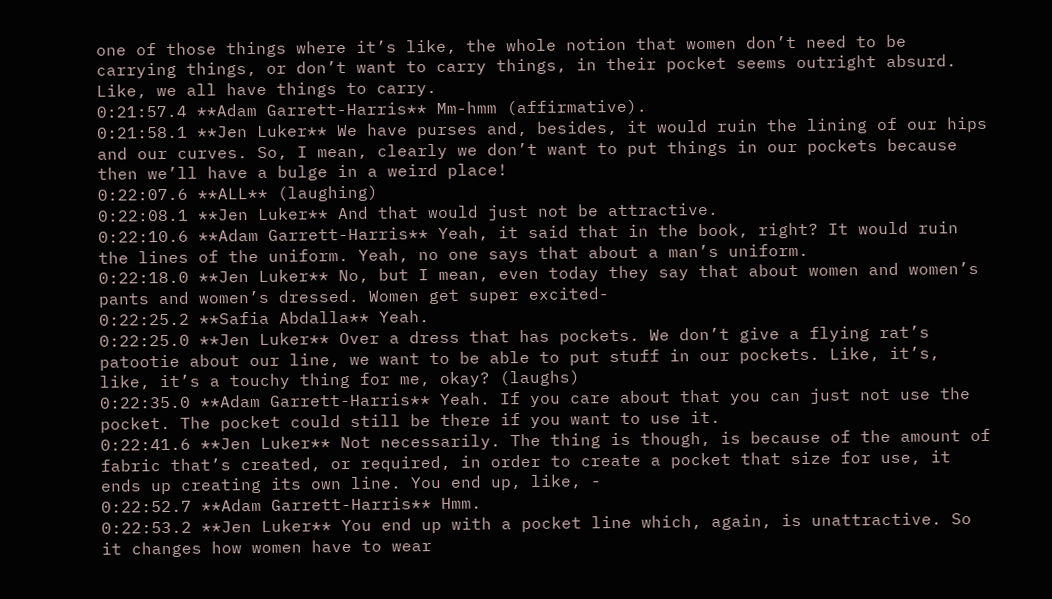one of those things where it’s like, the whole notion that women don’t need to be carrying things, or don’t want to carry things, in their pocket seems outright absurd. Like, we all have things to carry.
0:21:57.4 **Adam Garrett-Harris** Mm-hmm (affirmative).
0:21:58.1 **Jen Luker** We have purses and, besides, it would ruin the lining of our hips and our curves. So, I mean, clearly we don’t want to put things in our pockets because then we’ll have a bulge in a weird place!
0:22:07.6 **ALL** (laughing)
0:22:08.1 **Jen Luker** And that would just not be attractive.
0:22:10.6 **Adam Garrett-Harris** Yeah, it said that in the book, right? It would ruin the lines of the uniform. Yeah, no one says that about a man’s uniform.
0:22:18.0 **Jen Luker** No, but I mean, even today they say that about women and women’s pants and women’s dressed. Women get super excited-
0:22:25.2 **Safia Abdalla** Yeah.
0:22:25.0 **Jen Luker** Over a dress that has pockets. We don’t give a flying rat’s patootie about our line, we want to be able to put stuff in our pockets. Like, it’s, like, it’s a touchy thing for me, okay? (laughs)
0:22:35.0 **Adam Garrett-Harris** Yeah. If you care about that you can just not use the pocket. The pocket could still be there if you want to use it.
0:22:41.6 **Jen Luker** Not necessarily. The thing is though, is because of the amount of fabric that’s created, or required, in order to create a pocket that size for use, it ends up creating its own line. You end up, like, -
0:22:52.7 **Adam Garrett-Harris** Hmm.
0:22:53.2 **Jen Luker** You end up with a pocket line which, again, is unattractive. So it changes how women have to wear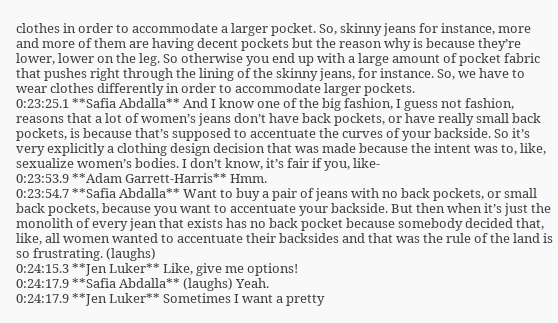clothes in order to accommodate a larger pocket. So, skinny jeans for instance, more and more of them are having decent pockets but the reason why is because they’re lower, lower on the leg. So otherwise you end up with a large amount of pocket fabric that pushes right through the lining of the skinny jeans, for instance. So, we have to wear clothes differently in order to accommodate larger pockets.
0:23:25.1 **Safia Abdalla** And I know one of the big fashion, I guess not fashion, reasons that a lot of women’s jeans don’t have back pockets, or have really small back pockets, is because that’s supposed to accentuate the curves of your backside. So it’s very explicitly a clothing design decision that was made because the intent was to, like, sexualize women’s bodies. I don’t know, it’s fair if you, like-
0:23:53.9 **Adam Garrett-Harris** Hmm.
0:23:54.7 **Safia Abdalla** Want to buy a pair of jeans with no back pockets, or small back pockets, because you want to accentuate your backside. But then when it’s just the monolith of every jean that exists has no back pocket because somebody decided that, like, all women wanted to accentuate their backsides and that was the rule of the land is so frustrating. (laughs)
0:24:15.3 **Jen Luker** Like, give me options!
0:24:17.9 **Safia Abdalla** (laughs) Yeah.
0:24:17.9 **Jen Luker** Sometimes I want a pretty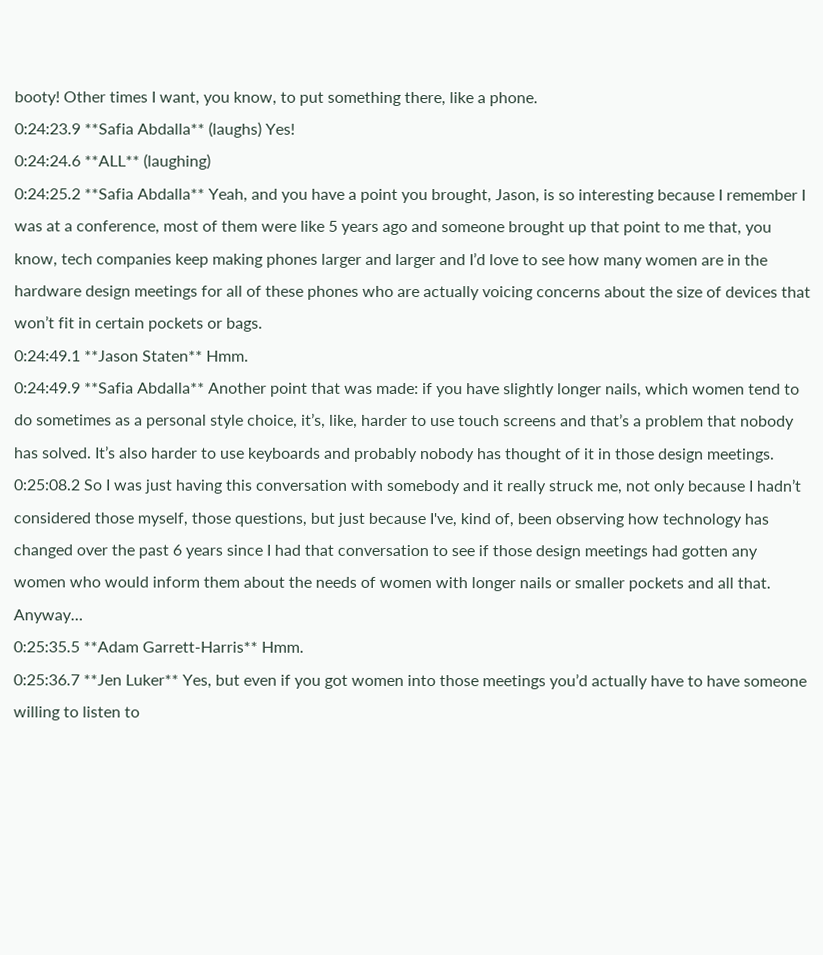booty! Other times I want, you know, to put something there, like a phone.
0:24:23.9 **Safia Abdalla** (laughs) Yes!
0:24:24.6 **ALL** (laughing)
0:24:25.2 **Safia Abdalla** Yeah, and you have a point you brought, Jason, is so interesting because I remember I was at a conference, most of them were like 5 years ago and someone brought up that point to me that, you know, tech companies keep making phones larger and larger and I’d love to see how many women are in the hardware design meetings for all of these phones who are actually voicing concerns about the size of devices that won’t fit in certain pockets or bags.
0:24:49.1 **Jason Staten** Hmm.
0:24:49.9 **Safia Abdalla** Another point that was made: if you have slightly longer nails, which women tend to do sometimes as a personal style choice, it’s, like, harder to use touch screens and that’s a problem that nobody has solved. It’s also harder to use keyboards and probably nobody has thought of it in those design meetings.
0:25:08.2 So I was just having this conversation with somebody and it really struck me, not only because I hadn’t considered those myself, those questions, but just because I've, kind of, been observing how technology has changed over the past 6 years since I had that conversation to see if those design meetings had gotten any women who would inform them about the needs of women with longer nails or smaller pockets and all that. Anyway…
0:25:35.5 **Adam Garrett-Harris** Hmm.
0:25:36.7 **Jen Luker** Yes, but even if you got women into those meetings you’d actually have to have someone willing to listen to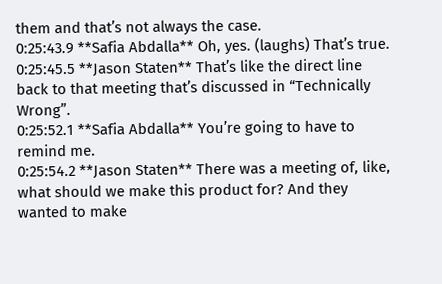them and that’s not always the case.
0:25:43.9 **Safia Abdalla** Oh, yes. (laughs) That’s true.
0:25:45.5 **Jason Staten** That’s like the direct line back to that meeting that’s discussed in “Technically Wrong”.
0:25:52.1 **Safia Abdalla** You’re going to have to remind me.
0:25:54.2 **Jason Staten** There was a meeting of, like, what should we make this product for? And they wanted to make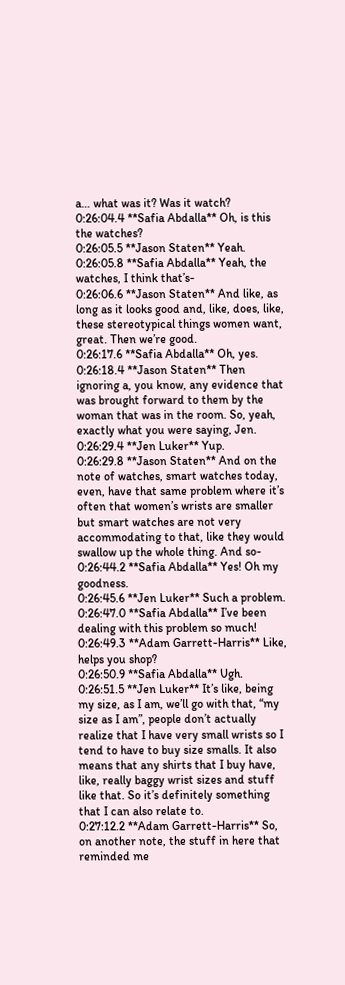a… what was it? Was it watch?
0:26:04.4 **Safia Abdalla** Oh, is this the watches?
0:26:05.5 **Jason Staten** Yeah.
0:26:05.8 **Safia Abdalla** Yeah, the watches, I think that’s-
0:26:06.6 **Jason Staten** And like, as long as it looks good and, like, does, like, these stereotypical things women want, great. Then we’re good.
0:26:17.6 **Safia Abdalla** Oh, yes.
0:26:18.4 **Jason Staten** Then ignoring a, you know, any evidence that was brought forward to them by the woman that was in the room. So, yeah, exactly what you were saying, Jen.
0:26:29.4 **Jen Luker** Yup.
0:26:29.8 **Jason Staten** And on the note of watches, smart watches today, even, have that same problem where it’s often that women’s wrists are smaller but smart watches are not very accommodating to that, like they would swallow up the whole thing. And so-
0:26:44.2 **Safia Abdalla** Yes! Oh my goodness.
0:26:45.6 **Jen Luker** Such a problem.
0:26:47.0 **Safia Abdalla** I’ve been dealing with this problem so much!
0:26:49.3 **Adam Garrett-Harris** Like, helps you shop?
0:26:50.9 **Safia Abdalla** Ugh.
0:26:51.5 **Jen Luker** It’s like, being my size, as I am, we’ll go with that, “my size as I am”, people don’t actually realize that I have very small wrists so I tend to have to buy size smalls. It also means that any shirts that I buy have, like, really baggy wrist sizes and stuff like that. So it’s definitely something that I can also relate to.
0:27:12.2 **Adam Garrett-Harris** So, on another note, the stuff in here that reminded me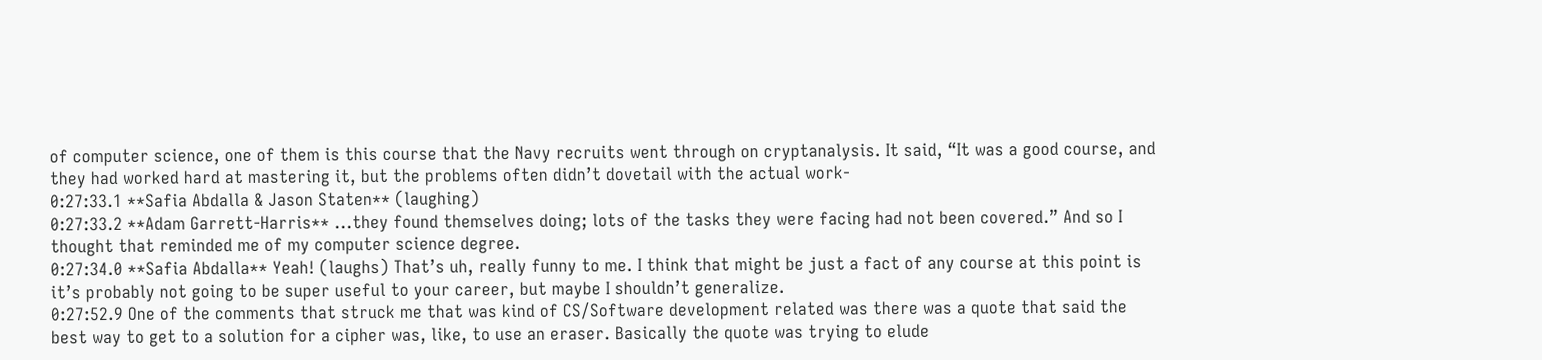of computer science, one of them is this course that the Navy recruits went through on cryptanalysis. It said, “It was a good course, and they had worked hard at mastering it, but the problems often didn’t dovetail with the actual work-
0:27:33.1 **Safia Abdalla & Jason Staten** (laughing)
0:27:33.2 **Adam Garrett-Harris** ...they found themselves doing; lots of the tasks they were facing had not been covered.” And so I thought that reminded me of my computer science degree.
0:27:34.0 **Safia Abdalla** Yeah! (laughs) That’s uh, really funny to me. I think that might be just a fact of any course at this point is it’s probably not going to be super useful to your career, but maybe I shouldn’t generalize.
0:27:52.9 One of the comments that struck me that was kind of CS/Software development related was there was a quote that said the best way to get to a solution for a cipher was, like, to use an eraser. Basically the quote was trying to elude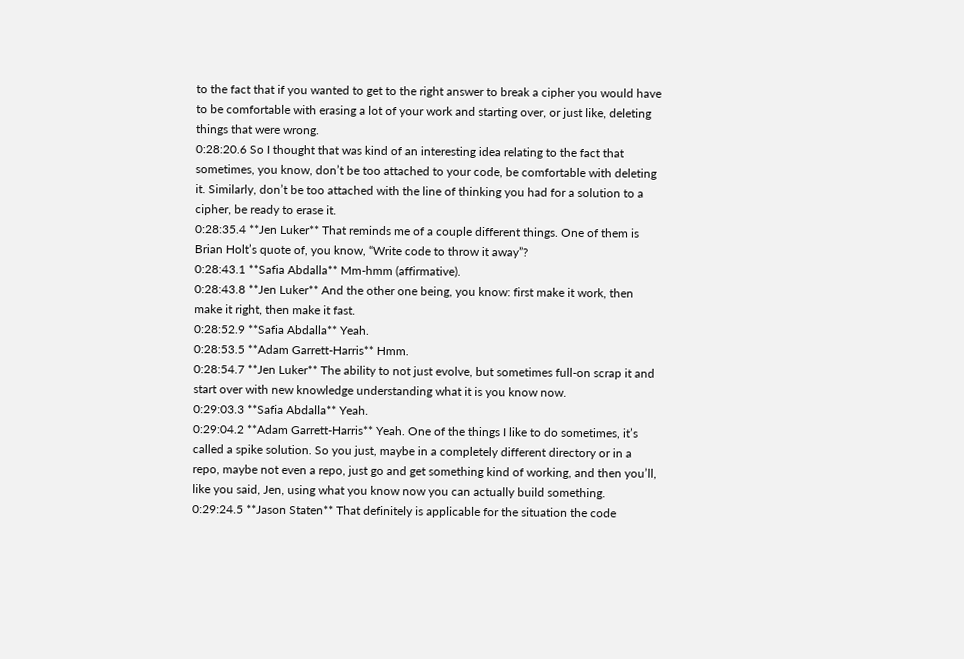to the fact that if you wanted to get to the right answer to break a cipher you would have to be comfortable with erasing a lot of your work and starting over, or just like, deleting things that were wrong.
0:28:20.6 So I thought that was kind of an interesting idea relating to the fact that sometimes, you know, don’t be too attached to your code, be comfortable with deleting it. Similarly, don’t be too attached with the line of thinking you had for a solution to a cipher, be ready to erase it.
0:28:35.4 **Jen Luker** That reminds me of a couple different things. One of them is Brian Holt’s quote of, you know, “Write code to throw it away”?
0:28:43.1 **Safia Abdalla** Mm-hmm (affirmative).
0:28:43.8 **Jen Luker** And the other one being, you know: first make it work, then make it right, then make it fast.
0:28:52.9 **Safia Abdalla** Yeah.
0:28:53.5 **Adam Garrett-Harris** Hmm.
0:28:54.7 **Jen Luker** The ability to not just evolve, but sometimes full-on scrap it and start over with new knowledge understanding what it is you know now.
0:29:03.3 **Safia Abdalla** Yeah.
0:29:04.2 **Adam Garrett-Harris** Yeah. One of the things I like to do sometimes, it’s called a spike solution. So you just, maybe in a completely different directory or in a repo, maybe not even a repo, just go and get something kind of working, and then you’ll, like you said, Jen, using what you know now you can actually build something.
0:29:24.5 **Jason Staten** That definitely is applicable for the situation the code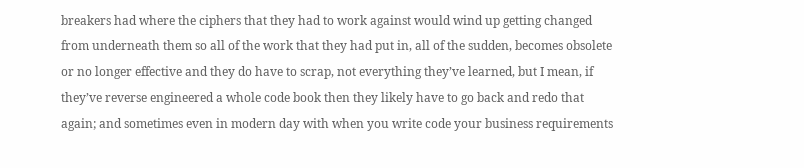breakers had where the ciphers that they had to work against would wind up getting changed from underneath them so all of the work that they had put in, all of the sudden, becomes obsolete or no longer effective and they do have to scrap, not everything they’ve learned, but I mean, if they’ve reverse engineered a whole code book then they likely have to go back and redo that again; and sometimes even in modern day with when you write code your business requirements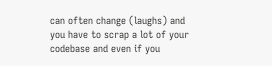can often change (laughs) and you have to scrap a lot of your codebase and even if you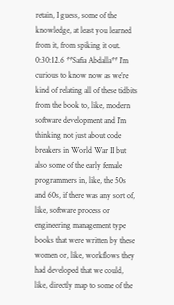retain, I guess, some of the knowledge, at least you learned from it, from spiking it out.
0:30:12.6 **Safia Abdalla** I’m curious to know now as we’re kind of relating all of these tidbits from the book to, like, modern software development and I’m thinking not just about code breakers in World War II but also some of the early female programmers in, like, the 50s and 60s, if there was any sort of, like, software process or engineering management type books that were written by these women or, like, workflows they had developed that we could, like, directly map to some of the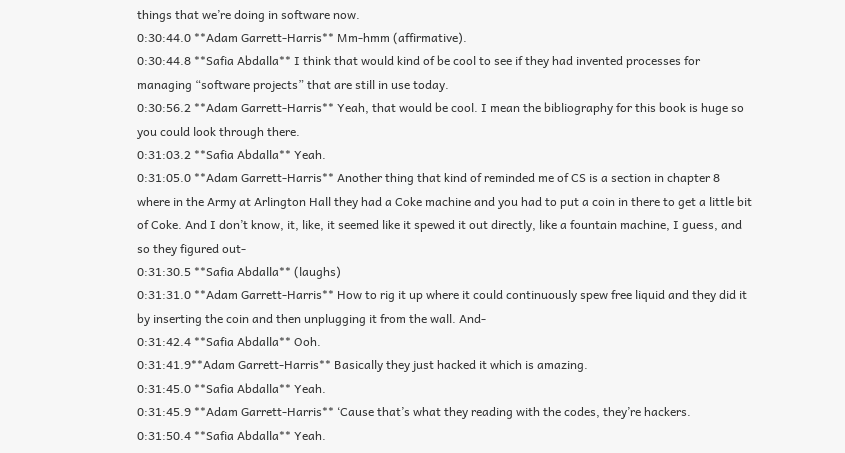things that we’re doing in software now.
0:30:44.0 **Adam Garrett-Harris** Mm-hmm (affirmative).
0:30:44.8 **Safia Abdalla** I think that would kind of be cool to see if they had invented processes for managing “software projects” that are still in use today.
0:30:56.2 **Adam Garrett-Harris** Yeah, that would be cool. I mean the bibliography for this book is huge so you could look through there.
0:31:03.2 **Safia Abdalla** Yeah.
0:31:05.0 **Adam Garrett-Harris** Another thing that kind of reminded me of CS is a section in chapter 8 where in the Army at Arlington Hall they had a Coke machine and you had to put a coin in there to get a little bit of Coke. And I don’t know, it, like, it seemed like it spewed it out directly, like a fountain machine, I guess, and so they figured out-
0:31:30.5 **Safia Abdalla** (laughs)
0:31:31.0 **Adam Garrett-Harris** How to rig it up where it could continuously spew free liquid and they did it by inserting the coin and then unplugging it from the wall. And-
0:31:42.4 **Safia Abdalla** Ooh.
0:31:41.9**Adam Garrett-Harris** Basically they just hacked it which is amazing.
0:31:45.0 **Safia Abdalla** Yeah.
0:31:45.9 **Adam Garrett-Harris** ‘Cause that’s what they reading with the codes, they’re hackers.
0:31:50.4 **Safia Abdalla** Yeah.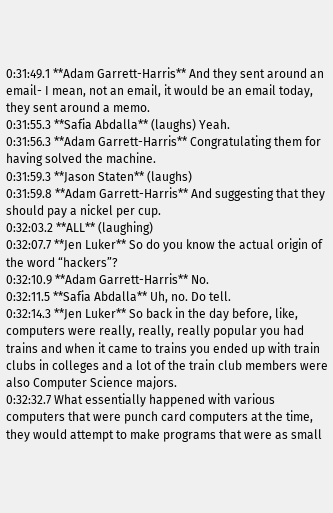0:31:49.1 **Adam Garrett-Harris** And they sent around an email- I mean, not an email, it would be an email today, they sent around a memo.
0:31:55.3 **Safia Abdalla** (laughs) Yeah.
0:31:56.3 **Adam Garrett-Harris** Congratulating them for having solved the machine.
0:31:59.3 **Jason Staten** (laughs)
0:31:59.8 **Adam Garrett-Harris** And suggesting that they should pay a nickel per cup.
0:32:03.2 **ALL** (laughing)
0:32:07.7 **Jen Luker** So do you know the actual origin of the word “hackers”?
0:32:10.9 **Adam Garrett-Harris** No.
0:32:11.5 **Safia Abdalla** Uh, no. Do tell.
0:32:14.3 **Jen Luker** So back in the day before, like, computers were really, really, really popular you had trains and when it came to trains you ended up with train clubs in colleges and a lot of the train club members were also Computer Science majors.
0:32:32.7 What essentially happened with various computers that were punch card computers at the time, they would attempt to make programs that were as small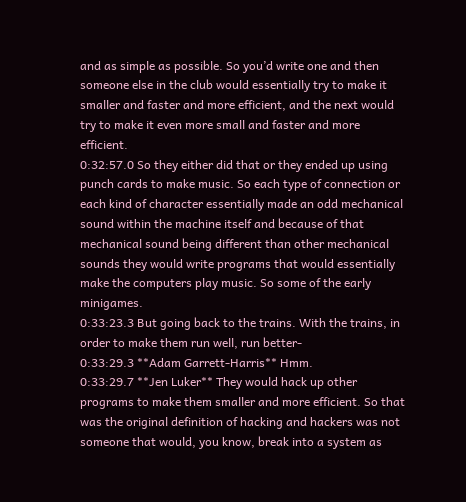and as simple as possible. So you’d write one and then someone else in the club would essentially try to make it smaller and faster and more efficient, and the next would try to make it even more small and faster and more efficient.
0:32:57.0 So they either did that or they ended up using punch cards to make music. So each type of connection or each kind of character essentially made an odd mechanical sound within the machine itself and because of that mechanical sound being different than other mechanical sounds they would write programs that would essentially make the computers play music. So some of the early minigames.
0:33:23.3 But going back to the trains. With the trains, in order to make them run well, run better-
0:33:29.3 **Adam Garrett-Harris** Hmm.
0:33:29.7 **Jen Luker** They would hack up other programs to make them smaller and more efficient. So that was the original definition of hacking and hackers was not someone that would, you know, break into a system as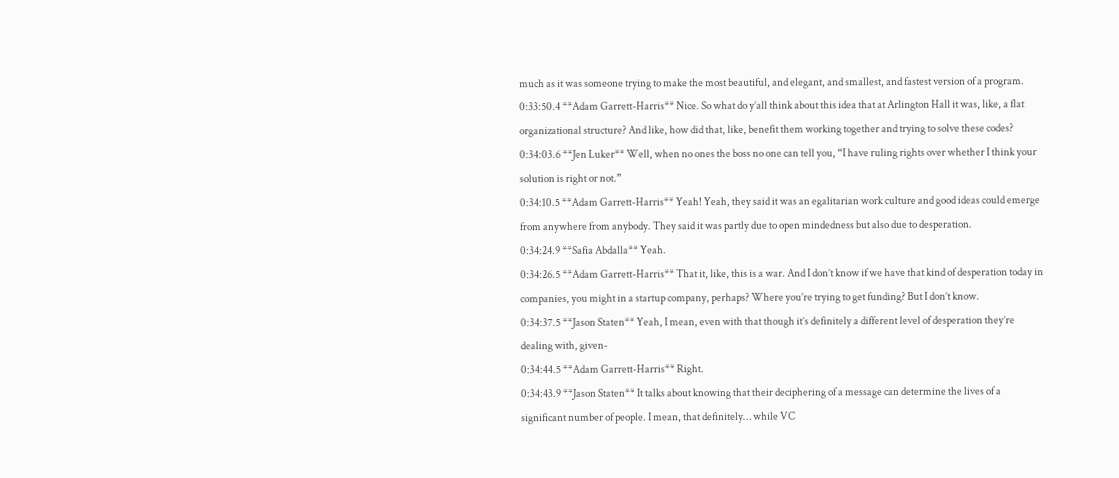much as it was someone trying to make the most beautiful, and elegant, and smallest, and fastest version of a program.
0:33:50.4 **Adam Garrett-Harris** Nice. So what do y’all think about this idea that at Arlington Hall it was, like, a flat organizational structure? And like, how did that, like, benefit them working together and trying to solve these codes?
0:34:03.6 **Jen Luker** Well, when no ones the boss no one can tell you, “I have ruling rights over whether I think your solution is right or not.”
0:34:10.5 **Adam Garrett-Harris** Yeah! Yeah, they said it was an egalitarian work culture and good ideas could emerge from anywhere from anybody. They said it was partly due to open mindedness but also due to desperation.
0:34:24.9 **Safia Abdalla** Yeah.
0:34:26.5 **Adam Garrett-Harris** That it, like, this is a war. And I don’t know if we have that kind of desperation today in companies, you might in a startup company, perhaps? Where you’re trying to get funding? But I don’t know.
0:34:37.5 **Jason Staten** Yeah, I mean, even with that though it’s definitely a different level of desperation they’re dealing with, given-
0:34:44.5 **Adam Garrett-Harris** Right.
0:34:43.9 **Jason Staten** It talks about knowing that their deciphering of a message can determine the lives of a significant number of people. I mean, that definitely… while VC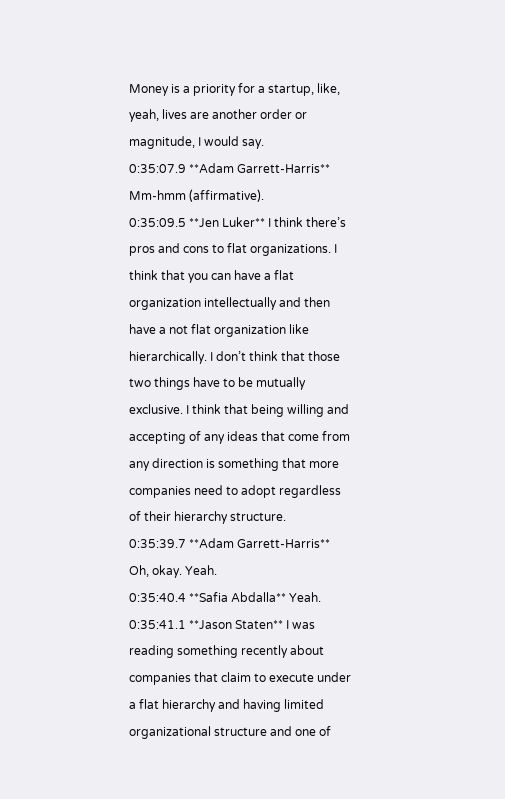Money is a priority for a startup, like, yeah, lives are another order or magnitude, I would say.
0:35:07.9 **Adam Garrett-Harris** Mm-hmm (affirmative).
0:35:09.5 **Jen Luker** I think there’s pros and cons to flat organizations. I think that you can have a flat organization intellectually and then have a not flat organization like hierarchically. I don’t think that those two things have to be mutually exclusive. I think that being willing and accepting of any ideas that come from any direction is something that more companies need to adopt regardless of their hierarchy structure.
0:35:39.7 **Adam Garrett-Harris** Oh, okay. Yeah.
0:35:40.4 **Safia Abdalla** Yeah.
0:35:41.1 **Jason Staten** I was reading something recently about companies that claim to execute under a flat hierarchy and having limited organizational structure and one of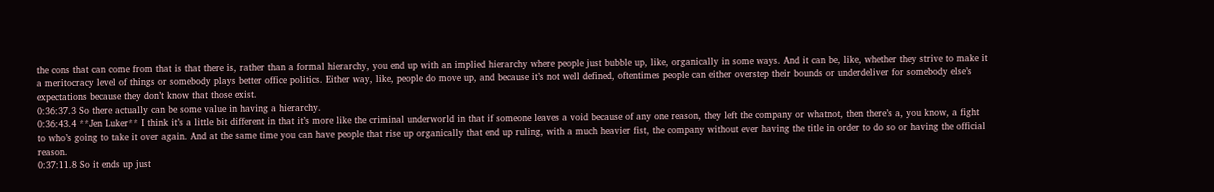the cons that can come from that is that there is, rather than a formal hierarchy, you end up with an implied hierarchy where people just bubble up, like, organically in some ways. And it can be, like, whether they strive to make it a meritocracy level of things or somebody plays better office politics. Either way, like, people do move up, and because it’s not well defined, oftentimes people can either overstep their bounds or underdeliver for somebody else’s expectations because they don’t know that those exist.
0:36:37.3 So there actually can be some value in having a hierarchy.
0:36:43.4 **Jen Luker** I think it’s a little bit different in that it’s more like the criminal underworld in that if someone leaves a void because of any one reason, they left the company or whatnot, then there’s a, you know, a fight to who’s going to take it over again. And at the same time you can have people that rise up organically that end up ruling, with a much heavier fist, the company without ever having the title in order to do so or having the official reason.
0:37:11.8 So it ends up just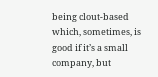being clout-based which, sometimes, is good if it’s a small company, but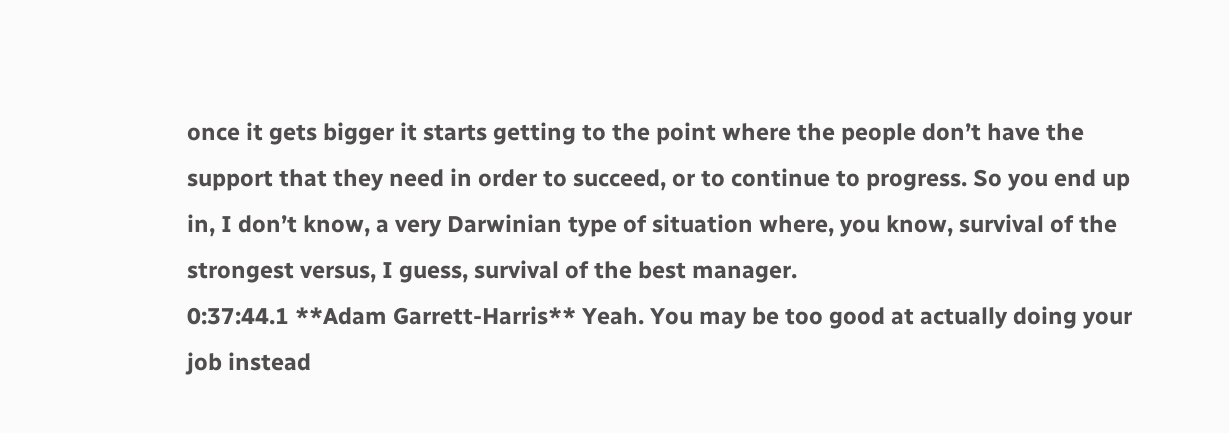once it gets bigger it starts getting to the point where the people don’t have the support that they need in order to succeed, or to continue to progress. So you end up in, I don’t know, a very Darwinian type of situation where, you know, survival of the strongest versus, I guess, survival of the best manager.
0:37:44.1 **Adam Garrett-Harris** Yeah. You may be too good at actually doing your job instead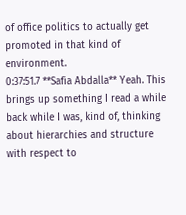of office politics to actually get promoted in that kind of environment.
0:37:51.7 **Safia Abdalla** Yeah. This brings up something I read a while back while I was, kind of, thinking about hierarchies and structure with respect to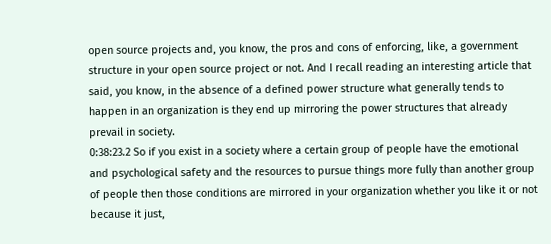open source projects and, you know, the pros and cons of enforcing, like, a government structure in your open source project or not. And I recall reading an interesting article that said, you know, in the absence of a defined power structure what generally tends to happen in an organization is they end up mirroring the power structures that already prevail in society.
0:38:23.2 So if you exist in a society where a certain group of people have the emotional and psychological safety and the resources to pursue things more fully than another group of people then those conditions are mirrored in your organization whether you like it or not because it just,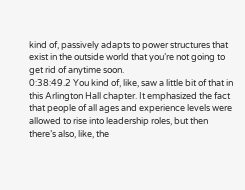kind of, passively adapts to power structures that exist in the outside world that you’re not going to get rid of anytime soon.
0:38:49.2 You kind of, like, saw a little bit of that in this Arlington Hall chapter. It emphasized the fact that people of all ages and experience levels were allowed to rise into leadership roles, but then there’s also, like, the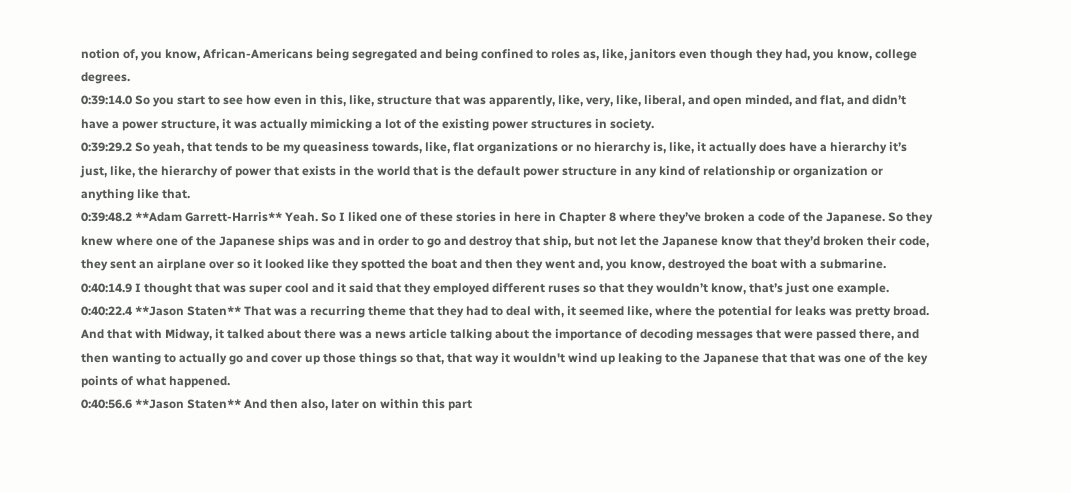notion of, you know, African-Americans being segregated and being confined to roles as, like, janitors even though they had, you know, college degrees.
0:39:14.0 So you start to see how even in this, like, structure that was apparently, like, very, like, liberal, and open minded, and flat, and didn’t have a power structure, it was actually mimicking a lot of the existing power structures in society.
0:39:29.2 So yeah, that tends to be my queasiness towards, like, flat organizations or no hierarchy is, like, it actually does have a hierarchy it’s just, like, the hierarchy of power that exists in the world that is the default power structure in any kind of relationship or organization or anything like that.
0:39:48.2 **Adam Garrett-Harris** Yeah. So I liked one of these stories in here in Chapter 8 where they’ve broken a code of the Japanese. So they knew where one of the Japanese ships was and in order to go and destroy that ship, but not let the Japanese know that they’d broken their code, they sent an airplane over so it looked like they spotted the boat and then they went and, you know, destroyed the boat with a submarine.
0:40:14.9 I thought that was super cool and it said that they employed different ruses so that they wouldn’t know, that’s just one example.
0:40:22.4 **Jason Staten** That was a recurring theme that they had to deal with, it seemed like, where the potential for leaks was pretty broad. And that with Midway, it talked about there was a news article talking about the importance of decoding messages that were passed there, and then wanting to actually go and cover up those things so that, that way it wouldn't wind up leaking to the Japanese that that was one of the key points of what happened.
0:40:56.6 **Jason Staten** And then also, later on within this part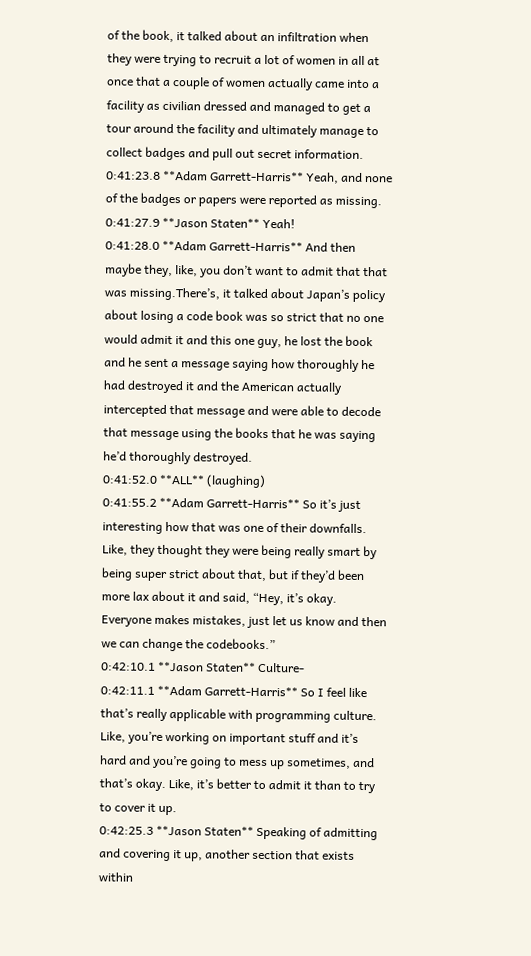of the book, it talked about an infiltration when they were trying to recruit a lot of women in all at once that a couple of women actually came into a facility as civilian dressed and managed to get a tour around the facility and ultimately manage to collect badges and pull out secret information.
0:41:23.8 **Adam Garrett-Harris** Yeah, and none of the badges or papers were reported as missing.
0:41:27.9 **Jason Staten** Yeah!
0:41:28.0 **Adam Garrett-Harris** And then maybe they, like, you don’t want to admit that that was missing.There’s, it talked about Japan’s policy about losing a code book was so strict that no one would admit it and this one guy, he lost the book and he sent a message saying how thoroughly he had destroyed it and the American actually intercepted that message and were able to decode that message using the books that he was saying he’d thoroughly destroyed.
0:41:52.0 **ALL** (laughing)
0:41:55.2 **Adam Garrett-Harris** So it’s just interesting how that was one of their downfalls. Like, they thought they were being really smart by being super strict about that, but if they’d been more lax about it and said, “Hey, it’s okay. Everyone makes mistakes, just let us know and then we can change the codebooks.”
0:42:10.1 **Jason Staten** Culture-
0:42:11.1 **Adam Garrett-Harris** So I feel like that’s really applicable with programming culture. Like, you’re working on important stuff and it’s hard and you’re going to mess up sometimes, and that’s okay. Like, it’s better to admit it than to try to cover it up.
0:42:25.3 **Jason Staten** Speaking of admitting and covering it up, another section that exists within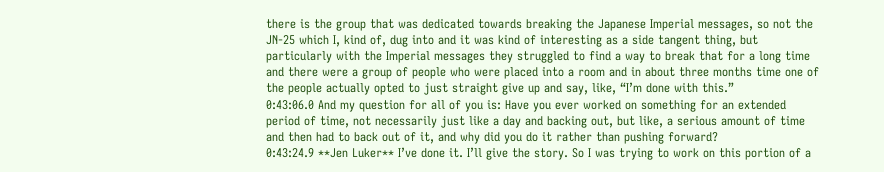there is the group that was dedicated towards breaking the Japanese Imperial messages, so not the JN-25 which I, kind of, dug into and it was kind of interesting as a side tangent thing, but particularly with the Imperial messages they struggled to find a way to break that for a long time and there were a group of people who were placed into a room and in about three months time one of the people actually opted to just straight give up and say, like, “I’m done with this.”
0:43:06.0 And my question for all of you is: Have you ever worked on something for an extended period of time, not necessarily just like a day and backing out, but like, a serious amount of time and then had to back out of it, and why did you do it rather than pushing forward?
0:43:24.9 **Jen Luker** I’ve done it. I’ll give the story. So I was trying to work on this portion of a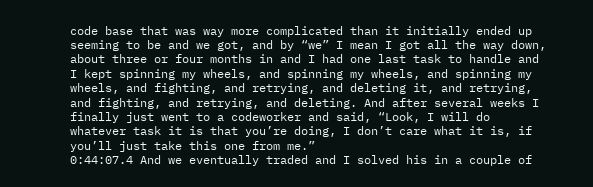code base that was way more complicated than it initially ended up seeming to be and we got, and by “we” I mean I got all the way down, about three or four months in and I had one last task to handle and I kept spinning my wheels, and spinning my wheels, and spinning my wheels, and fighting, and retrying, and deleting it, and retrying, and fighting, and retrying, and deleting. And after several weeks I finally just went to a codeworker and said, “Look, I will do whatever task it is that you’re doing, I don’t care what it is, if you’ll just take this one from me.”
0:44:07.4 And we eventually traded and I solved his in a couple of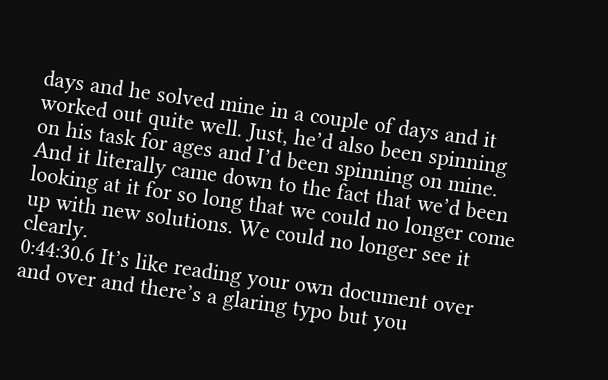days and he solved mine in a couple of days and it worked out quite well. Just, he’d also been spinning on his task for ages and I’d been spinning on mine. And it literally came down to the fact that we’d been looking at it for so long that we could no longer come up with new solutions. We could no longer see it clearly.
0:44:30.6 It’s like reading your own document over and over and there’s a glaring typo but you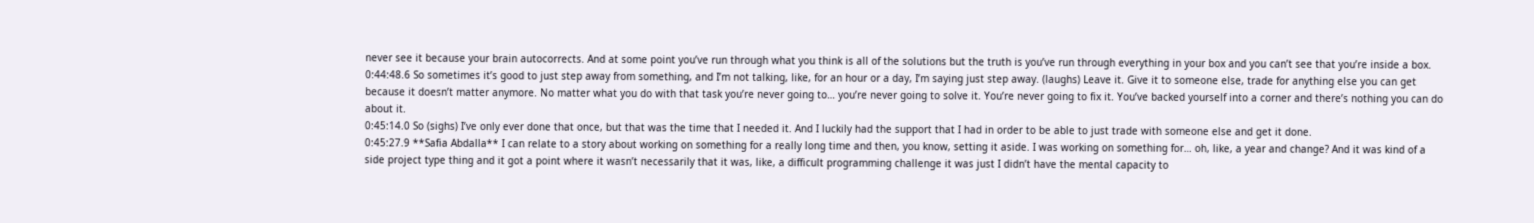never see it because your brain autocorrects. And at some point you’ve run through what you think is all of the solutions but the truth is you’ve run through everything in your box and you can’t see that you’re inside a box.
0:44:48.6 So sometimes it’s good to just step away from something, and I’m not talking, like, for an hour or a day, I’m saying just step away. (laughs) Leave it. Give it to someone else, trade for anything else you can get because it doesn’t matter anymore. No matter what you do with that task you’re never going to… you’re never going to solve it. You’re never going to fix it. You’ve backed yourself into a corner and there’s nothing you can do about it.
0:45:14.0 So (sighs) I’ve only ever done that once, but that was the time that I needed it. And I luckily had the support that I had in order to be able to just trade with someone else and get it done.
0:45:27.9 **Safia Abdalla** I can relate to a story about working on something for a really long time and then, you know, setting it aside. I was working on something for… oh, like, a year and change? And it was kind of a side project type thing and it got a point where it wasn’t necessarily that it was, like, a difficult programming challenge it was just I didn’t have the mental capacity to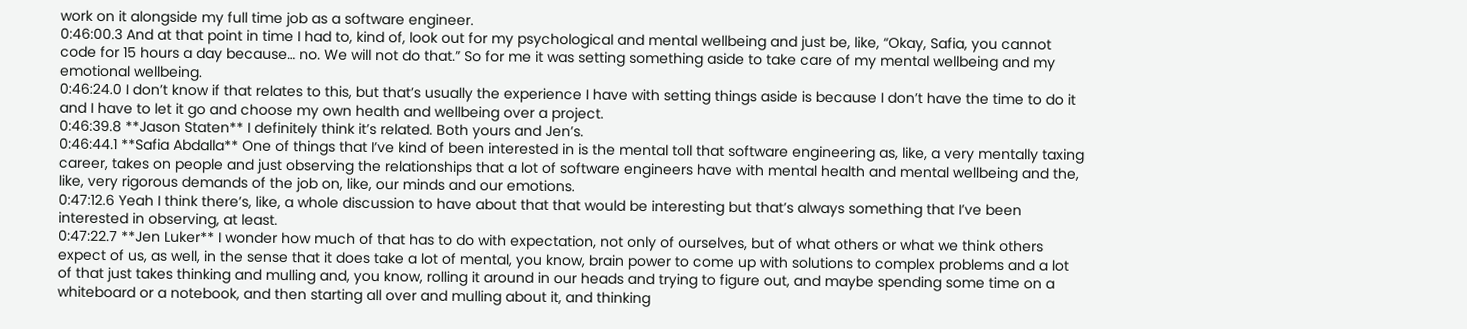work on it alongside my full time job as a software engineer.
0:46:00.3 And at that point in time I had to, kind of, look out for my psychological and mental wellbeing and just be, like, “Okay, Safia, you cannot code for 15 hours a day because… no. We will not do that.” So for me it was setting something aside to take care of my mental wellbeing and my emotional wellbeing.
0:46:24.0 I don’t know if that relates to this, but that’s usually the experience I have with setting things aside is because I don’t have the time to do it and I have to let it go and choose my own health and wellbeing over a project.
0:46:39.8 **Jason Staten** I definitely think it’s related. Both yours and Jen’s.
0:46:44.1 **Safia Abdalla** One of things that I’ve kind of been interested in is the mental toll that software engineering as, like, a very mentally taxing career, takes on people and just observing the relationships that a lot of software engineers have with mental health and mental wellbeing and the, like, very rigorous demands of the job on, like, our minds and our emotions.
0:47:12.6 Yeah I think there’s, like, a whole discussion to have about that that would be interesting but that’s always something that I’ve been interested in observing, at least.
0:47:22.7 **Jen Luker** I wonder how much of that has to do with expectation, not only of ourselves, but of what others or what we think others expect of us, as well, in the sense that it does take a lot of mental, you know, brain power to come up with solutions to complex problems and a lot of that just takes thinking and mulling and, you know, rolling it around in our heads and trying to figure out, and maybe spending some time on a whiteboard or a notebook, and then starting all over and mulling about it, and thinking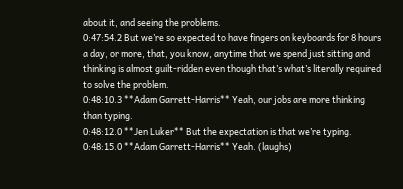about it, and seeing the problems.
0:47:54.2 But we’re so expected to have fingers on keyboards for 8 hours a day, or more, that, you know, anytime that we spend just sitting and thinking is almost guilt-ridden even though that’s what’s literally required to solve the problem.
0:48:10.3 **Adam Garrett-Harris** Yeah, our jobs are more thinking than typing.
0:48:12.0 **Jen Luker** But the expectation is that we’re typing.
0:48:15.0 **Adam Garrett-Harris** Yeah. (laughs)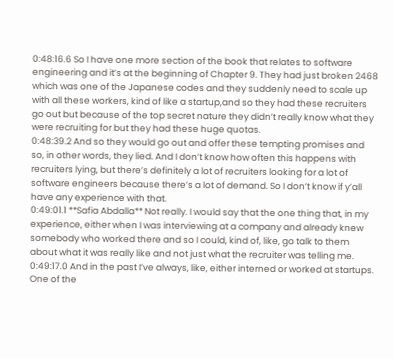0:48:16.6 So I have one more section of the book that relates to software engineering and it’s at the beginning of Chapter 9. They had just broken 2468 which was one of the Japanese codes and they suddenly need to scale up with all these workers, kind of like a startup,and so they had these recruiters go out but because of the top secret nature they didn’t really know what they were recruiting for but they had these huge quotas.
0:48:39.2 And so they would go out and offer these tempting promises and so, in other words, they lied. And I don’t know how often this happens with recruiters lying, but there’s definitely a lot of recruiters looking for a lot of software engineers because there’s a lot of demand. So I don’t know if y’all have any experience with that.
0:49:01.1 **Safia Abdalla** Not really. I would say that the one thing that, in my experience, either when I was interviewing at a company and already knew somebody who worked there and so I could, kind of, like, go talk to them about what it was really like and not just what the recruiter was telling me.
0:49:17.0 And in the past I’ve always, like, either interned or worked at startups. One of the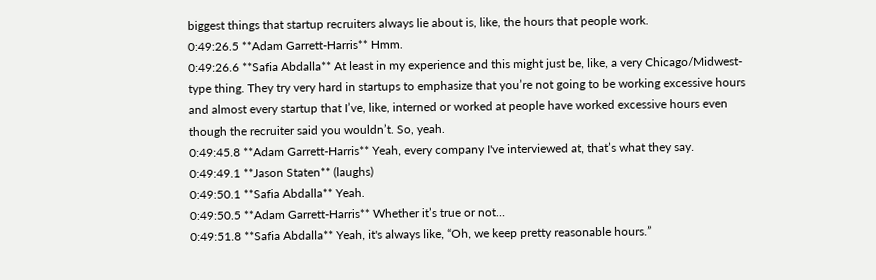biggest things that startup recruiters always lie about is, like, the hours that people work.
0:49:26.5 **Adam Garrett-Harris** Hmm.
0:49:26.6 **Safia Abdalla** At least in my experience and this might just be, like, a very Chicago/Midwest-type thing. They try very hard in startups to emphasize that you’re not going to be working excessive hours and almost every startup that I’ve, like, interned or worked at people have worked excessive hours even though the recruiter said you wouldn’t. So, yeah.
0:49:45.8 **Adam Garrett-Harris** Yeah, every company I've interviewed at, that’s what they say.
0:49:49.1 **Jason Staten** (laughs)
0:49:50.1 **Safia Abdalla** Yeah.
0:49:50.5 **Adam Garrett-Harris** Whether it’s true or not…
0:49:51.8 **Safia Abdalla** Yeah, it's always like, “Oh, we keep pretty reasonable hours.”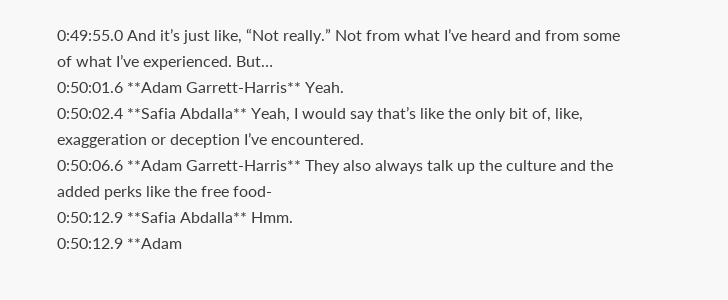0:49:55.0 And it’s just like, “Not really.” Not from what I’ve heard and from some of what I’ve experienced. But…
0:50:01.6 **Adam Garrett-Harris** Yeah.
0:50:02.4 **Safia Abdalla** Yeah, I would say that’s like the only bit of, like, exaggeration or deception I’ve encountered.
0:50:06.6 **Adam Garrett-Harris** They also always talk up the culture and the added perks like the free food-
0:50:12.9 **Safia Abdalla** Hmm.
0:50:12.9 **Adam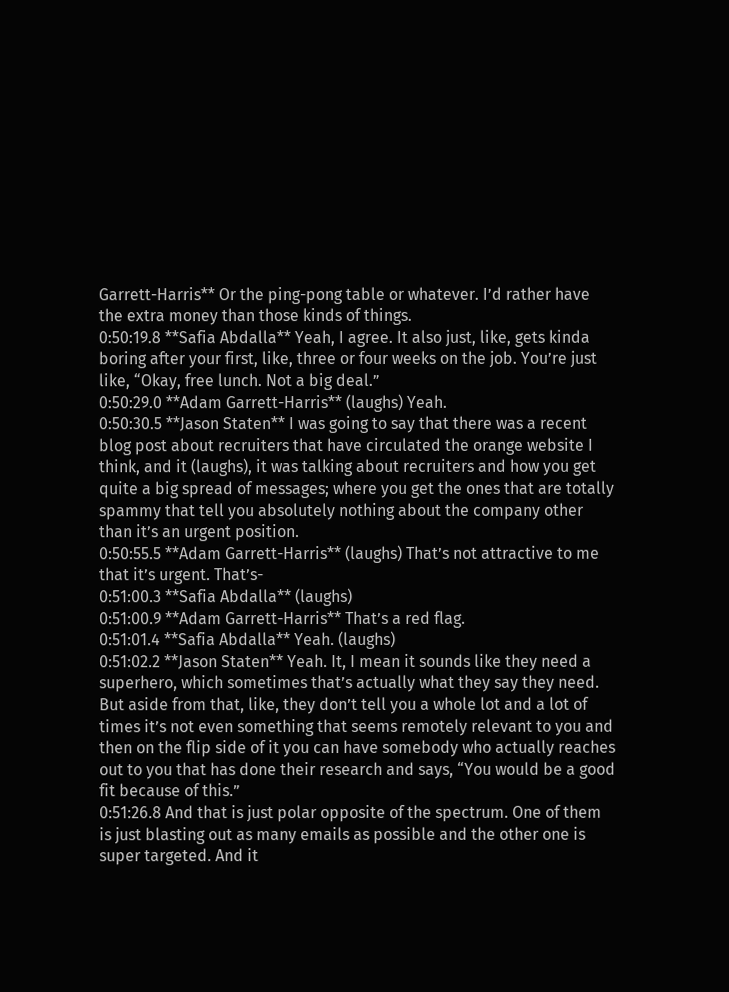Garrett-Harris** Or the ping-pong table or whatever. I’d rather have the extra money than those kinds of things.
0:50:19.8 **Safia Abdalla** Yeah, I agree. It also just, like, gets kinda boring after your first, like, three or four weeks on the job. You’re just like, “Okay, free lunch. Not a big deal.”
0:50:29.0 **Adam Garrett-Harris** (laughs) Yeah.
0:50:30.5 **Jason Staten** I was going to say that there was a recent blog post about recruiters that have circulated the orange website I think, and it (laughs), it was talking about recruiters and how you get quite a big spread of messages; where you get the ones that are totally spammy that tell you absolutely nothing about the company other than it’s an urgent position.
0:50:55.5 **Adam Garrett-Harris** (laughs) That’s not attractive to me that it’s urgent. That’s-
0:51:00.3 **Safia Abdalla** (laughs)
0:51:00.9 **Adam Garrett-Harris** That’s a red flag.
0:51:01.4 **Safia Abdalla** Yeah. (laughs)
0:51:02.2 **Jason Staten** Yeah. It, I mean it sounds like they need a superhero, which sometimes that’s actually what they say they need. But aside from that, like, they don’t tell you a whole lot and a lot of times it’s not even something that seems remotely relevant to you and then on the flip side of it you can have somebody who actually reaches out to you that has done their research and says, “You would be a good fit because of this.”
0:51:26.8 And that is just polar opposite of the spectrum. One of them is just blasting out as many emails as possible and the other one is super targeted. And it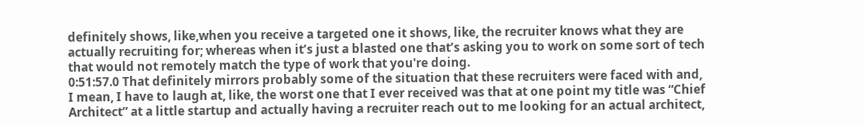definitely shows, like,when you receive a targeted one it shows, like, the recruiter knows what they are actually recruiting for; whereas when it’s just a blasted one that’s asking you to work on some sort of tech that would not remotely match the type of work that you're doing.
0:51:57.0 That definitely mirrors probably some of the situation that these recruiters were faced with and, I mean, I have to laugh at, like, the worst one that I ever received was that at one point my title was “Chief Architect” at a little startup and actually having a recruiter reach out to me looking for an actual architect,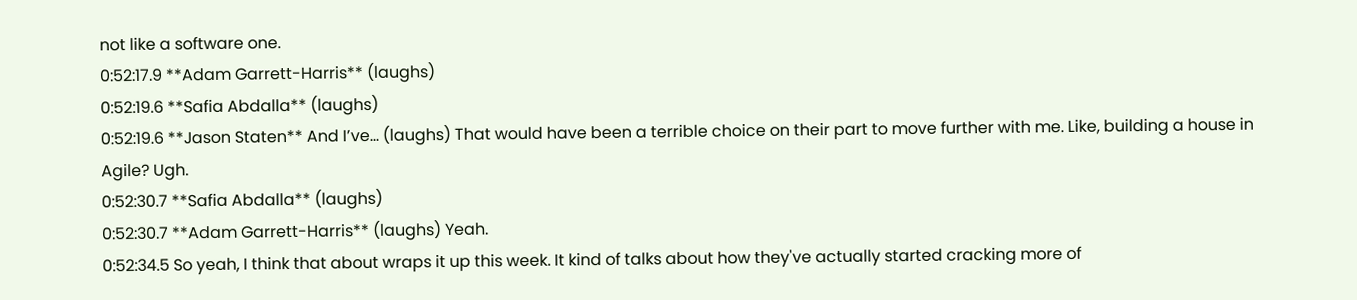not like a software one.
0:52:17.9 **Adam Garrett-Harris** (laughs)
0:52:19.6 **Safia Abdalla** (laughs)
0:52:19.6 **Jason Staten** And I’ve… (laughs) That would have been a terrible choice on their part to move further with me. Like, building a house in Agile? Ugh.
0:52:30.7 **Safia Abdalla** (laughs)
0:52:30.7 **Adam Garrett-Harris** (laughs) Yeah.
0:52:34.5 So yeah, I think that about wraps it up this week. It kind of talks about how they've actually started cracking more of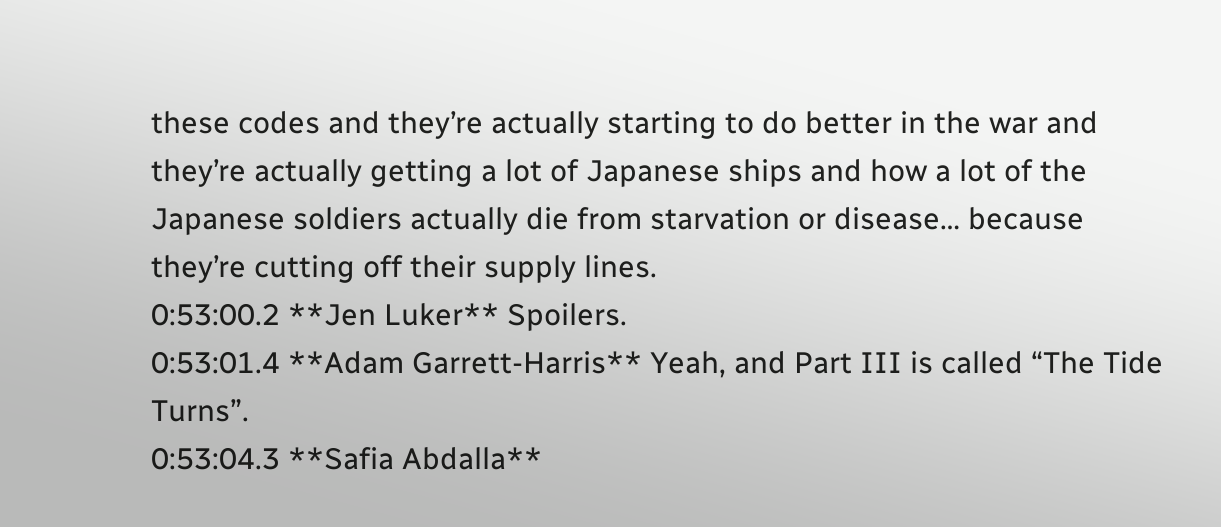these codes and they’re actually starting to do better in the war and they’re actually getting a lot of Japanese ships and how a lot of the Japanese soldiers actually die from starvation or disease… because they’re cutting off their supply lines.
0:53:00.2 **Jen Luker** Spoilers.
0:53:01.4 **Adam Garrett-Harris** Yeah, and Part III is called “The Tide Turns”.
0:53:04.3 **Safia Abdalla**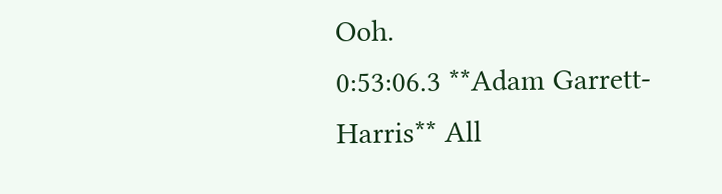Ooh.
0:53:06.3 **Adam Garrett-Harris** All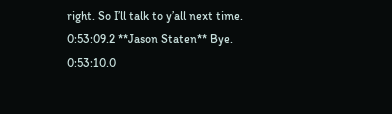right. So I’ll talk to y’all next time.
0:53:09.2 **Jason Staten** Bye.
0:53:10.0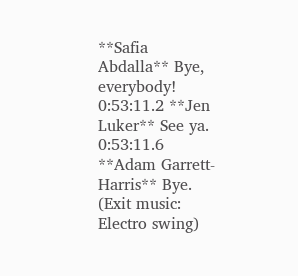**Safia Abdalla** Bye, everybody!
0:53:11.2 **Jen Luker** See ya.
0:53:11.6 **Adam Garrett-Harris** Bye.
(Exit music: Electro swing)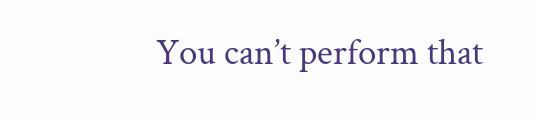You can’t perform that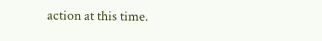action at this time.